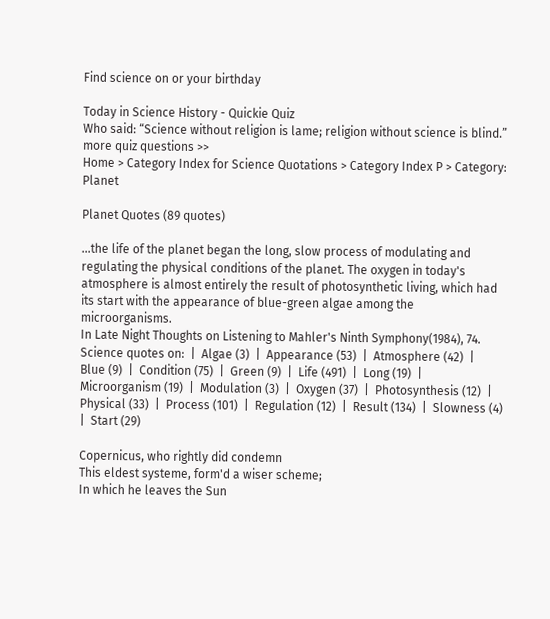Find science on or your birthday

Today in Science History - Quickie Quiz
Who said: “Science without religion is lame; religion without science is blind.”
more quiz questions >>
Home > Category Index for Science Quotations > Category Index P > Category: Planet

Planet Quotes (89 quotes)

...the life of the planet began the long, slow process of modulating and regulating the physical conditions of the planet. The oxygen in today's atmosphere is almost entirely the result of photosynthetic living, which had its start with the appearance of blue-green algae among the microorganisms.
In Late Night Thoughts on Listening to Mahler's Ninth Symphony(1984), 74.
Science quotes on:  |  Algae (3)  |  Appearance (53)  |  Atmosphere (42)  |  Blue (9)  |  Condition (75)  |  Green (9)  |  Life (491)  |  Long (19)  |  Microorganism (19)  |  Modulation (3)  |  Oxygen (37)  |  Photosynthesis (12)  |  Physical (33)  |  Process (101)  |  Regulation (12)  |  Result (134)  |  Slowness (4)  |  Start (29)

Copernicus, who rightly did condemn
This eldest systeme, form'd a wiser scheme;
In which he leaves the Sun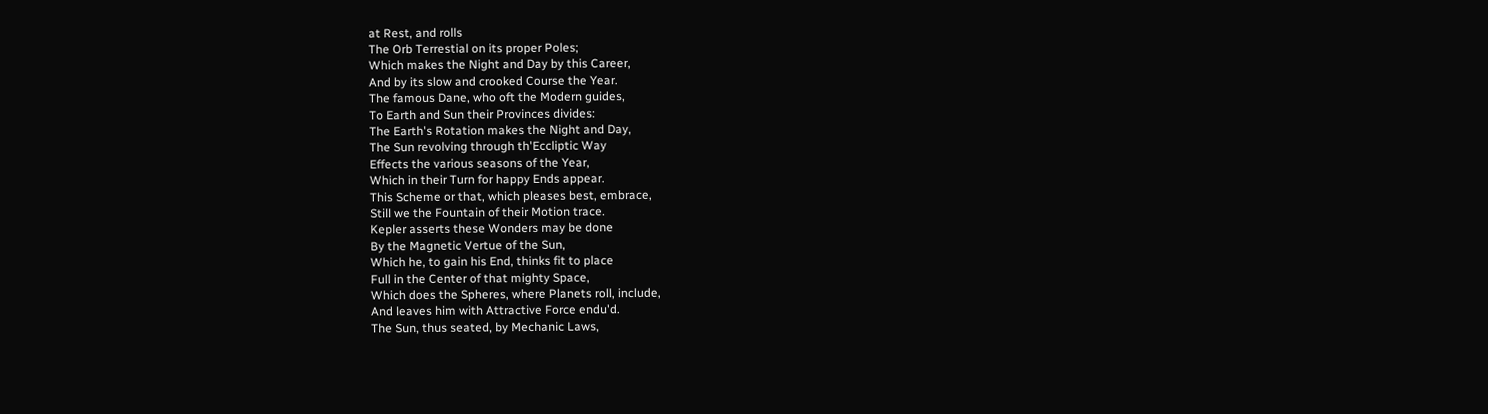at Rest, and rolls
The Orb Terrestial on its proper Poles;
Which makes the Night and Day by this Career,
And by its slow and crooked Course the Year.
The famous Dane, who oft the Modern guides,
To Earth and Sun their Provinces divides:
The Earth's Rotation makes the Night and Day,
The Sun revolving through th'Eccliptic Way
Effects the various seasons of the Year,
Which in their Turn for happy Ends appear.
This Scheme or that, which pleases best, embrace,
Still we the Fountain of their Motion trace.
Kepler asserts these Wonders may be done
By the Magnetic Vertue of the Sun,
Which he, to gain his End, thinks fit to place
Full in the Center of that mighty Space,
Which does the Spheres, where Planets roll, include,
And leaves him with Attractive Force endu'd.
The Sun, thus seated, by Mechanic Laws,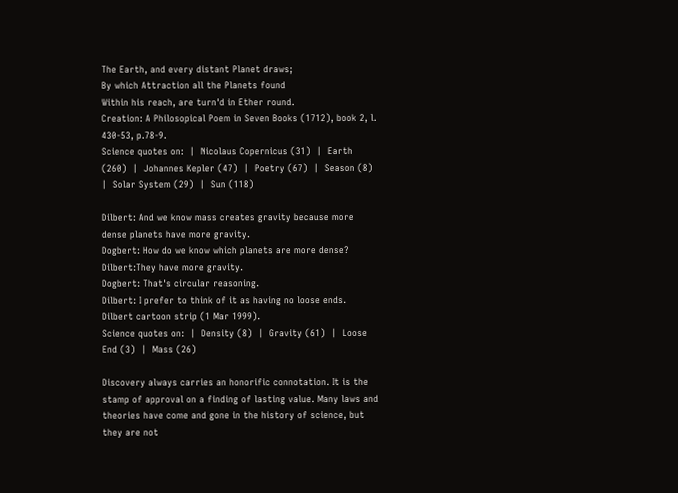The Earth, and every distant Planet draws;
By which Attraction all the Planets found
Within his reach, are turn'd in Ether round.
Creation: A Philosopical Poem in Seven Books (1712), book 2, l. 430-53, p.78-9.
Science quotes on:  |  Nicolaus Copernicus (31)  |  Earth (260)  |  Johannes Kepler (47)  |  Poetry (67)  |  Season (8)  |  Solar System (29)  |  Sun (118)

Dilbert: And we know mass creates gravity because more dense planets have more gravity.
Dogbert: How do we know which planets are more dense?
Dilbert:They have more gravity.
Dogbert: That's circular reasoning.
Dilbert: I prefer to think of it as having no loose ends.
Dilbert cartoon strip (1 Mar 1999).
Science quotes on:  |  Density (8)  |  Gravity (61)  |  Loose End (3)  |  Mass (26)

Discovery always carries an honorific connotation. It is the stamp of approval on a finding of lasting value. Many laws and theories have come and gone in the history of science, but they are not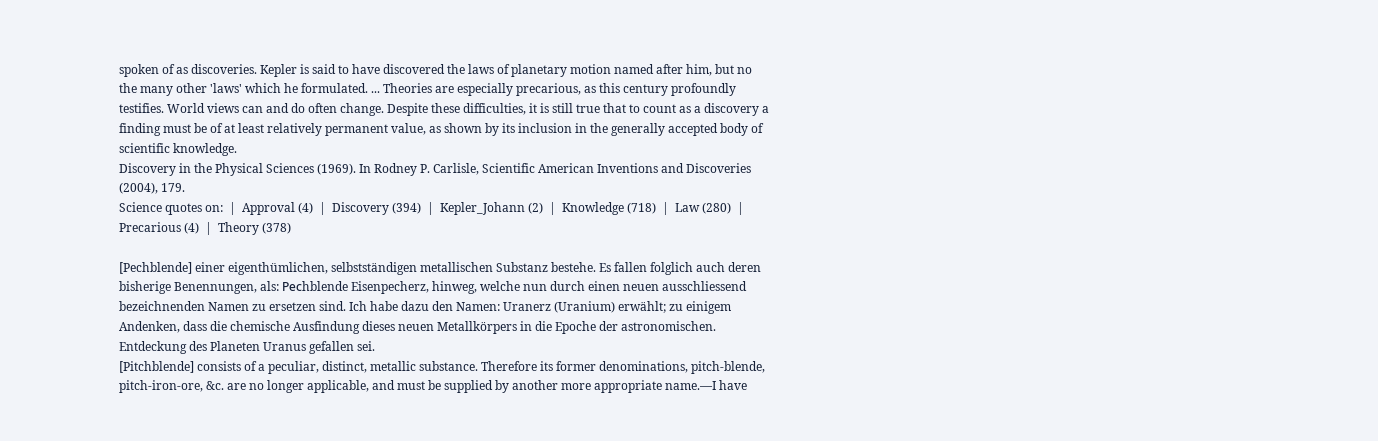spoken of as discoveries. Kepler is said to have discovered the laws of planetary motion named after him, but no the many other 'laws' which he formulated. ... Theories are especially precarious, as this century profoundly testifies. World views can and do often change. Despite these difficulties, it is still true that to count as a discovery a finding must be of at least relatively permanent value, as shown by its inclusion in the generally accepted body of scientific knowledge.
Discovery in the Physical Sciences (1969). In Rodney P. Carlisle, Scientific American Inventions and Discoveries (2004), 179.
Science quotes on:  |  Approval (4)  |  Discovery (394)  |  Kepler_Johann (2)  |  Knowledge (718)  |  Law (280)  |  Precarious (4)  |  Theory (378)

[Pechblende] einer eigenthümlichen, selbstständigen metallischen Substanz bestehe. Es fallen folglich auch deren bisherige Benennungen, als: Ресhblende Eisenpecherz, hinweg, welche nun durch einen neuen ausschliessend bezeichnenden Namen zu ersetzen sind. Ich habe dazu den Namen: Uranerz (Uranium) erwählt; zu einigem Andenken, dass die chemische Ausfindung dieses neuen Metallkörpers in die Epoche der astronomischen. Entdeckung des Planeten Uranus gefallen sei.
[Pitchblende] consists of a peculiar, distinct, metallic substance. Therefore its former denominations, pitch-blende, pitch-iron-ore, &c. are no longer applicable, and must be supplied by another more appropriate name.—I have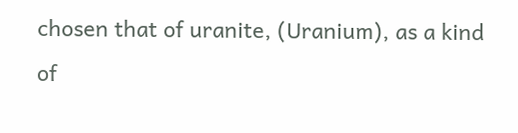chosen that of uranite, (Uranium), as a kind of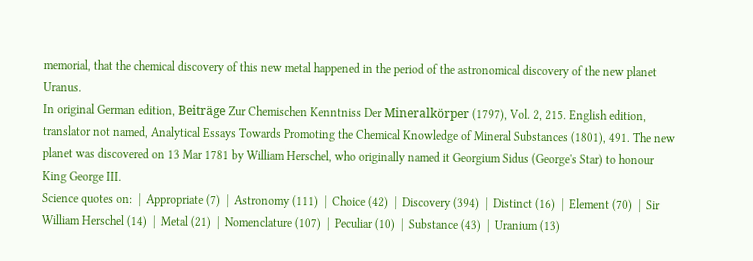memorial, that the chemical discovery of this new metal happened in the period of the astronomical discovery of the new planet Uranus.
In original German edition, Beiträge Zur Chemischen Kenntniss Der Mineralkörper (1797), Vol. 2, 215. English edition, translator not named, Analytical Essays Towards Promoting the Chemical Knowledge of Mineral Substances (1801), 491. The new planet was discovered on 13 Mar 1781 by William Herschel, who originally named it Georgium Sidus (George's Star) to honour King George III.
Science quotes on:  |  Appropriate (7)  |  Astronomy (111)  |  Choice (42)  |  Discovery (394)  |  Distinct (16)  |  Element (70)  |  Sir William Herschel (14)  |  Metal (21)  |  Nomenclature (107)  |  Peculiar (10)  |  Substance (43)  |  Uranium (13)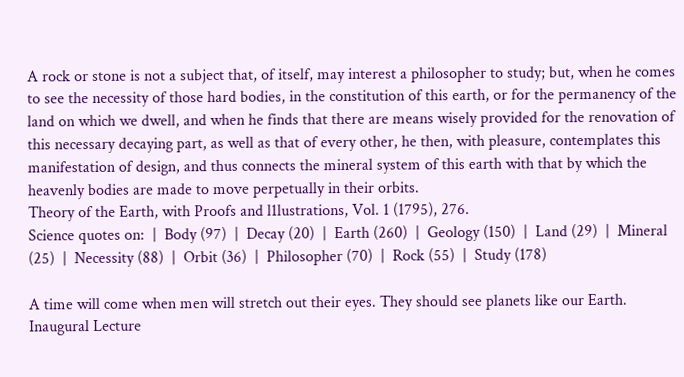A rock or stone is not a subject that, of itself, may interest a philosopher to study; but, when he comes to see the necessity of those hard bodies, in the constitution of this earth, or for the permanency of the land on which we dwell, and when he finds that there are means wisely provided for the renovation of this necessary decaying part, as well as that of every other, he then, with pleasure, contemplates this manifestation of design, and thus connects the mineral system of this earth with that by which the heavenly bodies are made to move perpetually in their orbits.
Theory of the Earth, with Proofs and l1lustrations, Vol. 1 (1795), 276.
Science quotes on:  |  Body (97)  |  Decay (20)  |  Earth (260)  |  Geology (150)  |  Land (29)  |  Mineral (25)  |  Necessity (88)  |  Orbit (36)  |  Philosopher (70)  |  Rock (55)  |  Study (178)

A time will come when men will stretch out their eyes. They should see planets like our Earth.
Inaugural Lecture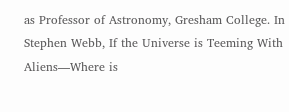as Professor of Astronomy, Gresham College. In Stephen Webb, If the Universe is Teeming With Aliens—Where is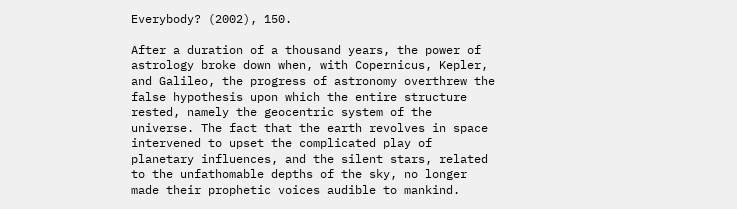Everybody? (2002), 150.

After a duration of a thousand years, the power of astrology broke down when, with Copernicus, Kepler, and Galileo, the progress of astronomy overthrew the false hypothesis upon which the entire structure rested, namely the geocentric system of the universe. The fact that the earth revolves in space intervened to upset the complicated play of planetary influences, and the silent stars, related to the unfathomable depths of the sky, no longer made their prophetic voices audible to mankind.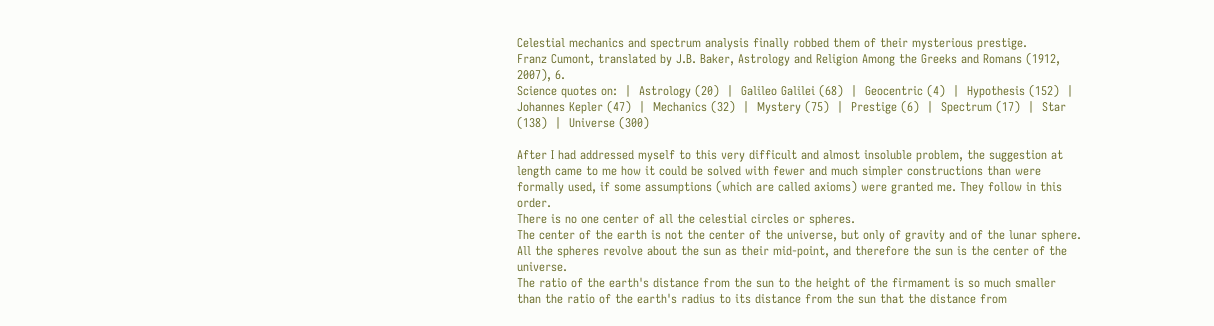Celestial mechanics and spectrum analysis finally robbed them of their mysterious prestige.
Franz Cumont, translated by J.B. Baker, Astrology and Religion Among the Greeks and Romans (1912, 2007), 6.
Science quotes on:  |  Astrology (20)  |  Galileo Galilei (68)  |  Geocentric (4)  |  Hypothesis (152)  |  Johannes Kepler (47)  |  Mechanics (32)  |  Mystery (75)  |  Prestige (6)  |  Spectrum (17)  |  Star (138)  |  Universe (300)

After I had addressed myself to this very difficult and almost insoluble problem, the suggestion at length came to me how it could be solved with fewer and much simpler constructions than were formally used, if some assumptions (which are called axioms) were granted me. They follow in this order.
There is no one center of all the celestial circles or spheres.
The center of the earth is not the center of the universe, but only of gravity and of the lunar sphere.
All the spheres revolve about the sun as their mid-point, and therefore the sun is the center of the universe.
The ratio of the earth's distance from the sun to the height of the firmament is so much smaller than the ratio of the earth's radius to its distance from the sun that the distance from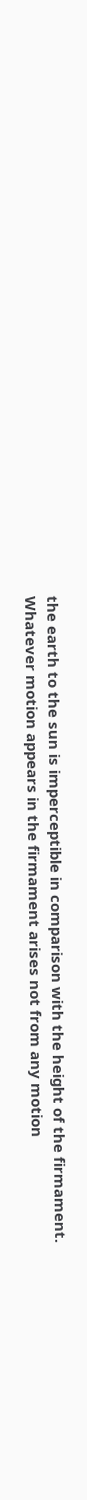the earth to the sun is imperceptible in comparison with the height of the firmament.
Whatever motion appears in the firmament arises not from any motion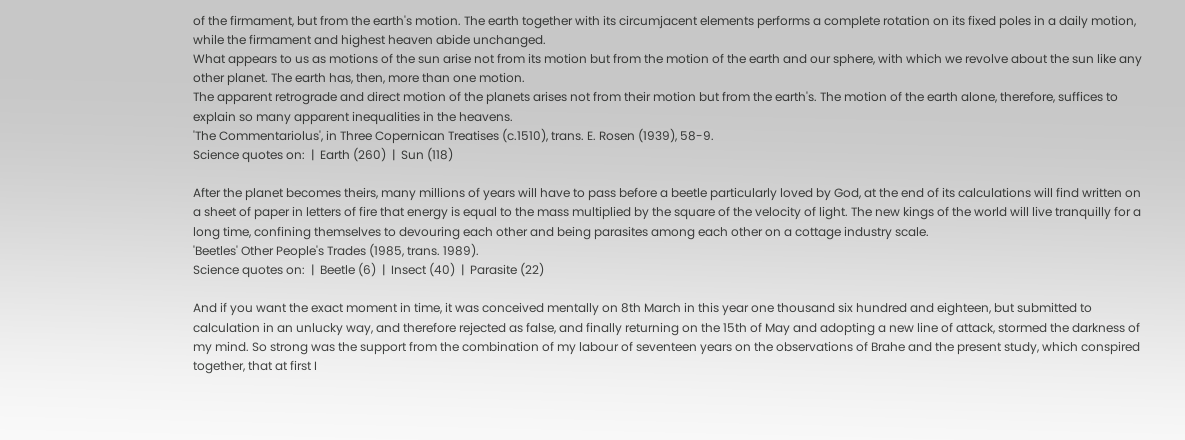of the firmament, but from the earth's motion. The earth together with its circumjacent elements performs a complete rotation on its fixed poles in a daily motion, while the firmament and highest heaven abide unchanged.
What appears to us as motions of the sun arise not from its motion but from the motion of the earth and our sphere, with which we revolve about the sun like any other planet. The earth has, then, more than one motion.
The apparent retrograde and direct motion of the planets arises not from their motion but from the earth's. The motion of the earth alone, therefore, suffices to explain so many apparent inequalities in the heavens.
'The Commentariolus', in Three Copernican Treatises (c.1510), trans. E. Rosen (1939), 58-9.
Science quotes on:  |  Earth (260)  |  Sun (118)

After the planet becomes theirs, many millions of years will have to pass before a beetle particularly loved by God, at the end of its calculations will find written on a sheet of paper in letters of fire that energy is equal to the mass multiplied by the square of the velocity of light. The new kings of the world will live tranquilly for a long time, confining themselves to devouring each other and being parasites among each other on a cottage industry scale.
'Beetles' Other People's Trades (1985, trans. 1989).
Science quotes on:  |  Beetle (6)  |  Insect (40)  |  Parasite (22)

And if you want the exact moment in time, it was conceived mentally on 8th March in this year one thousand six hundred and eighteen, but submitted to calculation in an unlucky way, and therefore rejected as false, and finally returning on the 15th of May and adopting a new line of attack, stormed the darkness of my mind. So strong was the support from the combination of my labour of seventeen years on the observations of Brahe and the present study, which conspired together, that at first I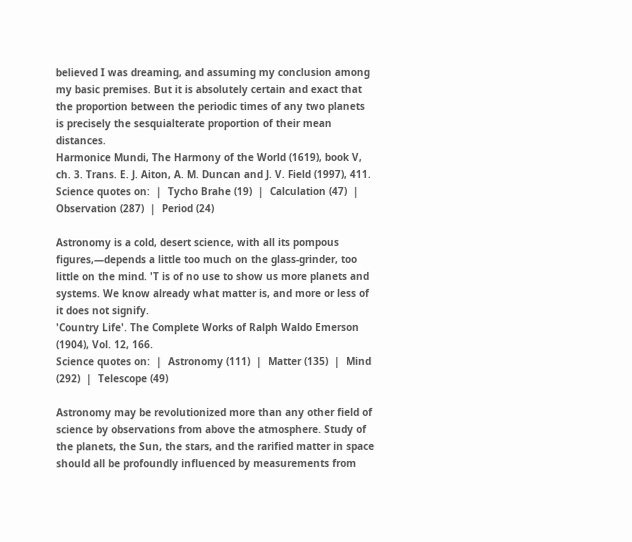believed I was dreaming, and assuming my conclusion among my basic premises. But it is absolutely certain and exact that the proportion between the periodic times of any two planets is precisely the sesquialterate proportion of their mean distances.
Harmonice Mundi, The Harmony of the World (1619), book V, ch. 3. Trans. E. J. Aiton, A. M. Duncan and J. V. Field (1997), 411.
Science quotes on:  |  Tycho Brahe (19)  |  Calculation (47)  |  Observation (287)  |  Period (24)

Astronomy is a cold, desert science, with all its pompous figures,—depends a little too much on the glass-grinder, too little on the mind. 'T is of no use to show us more planets and systems. We know already what matter is, and more or less of it does not signify.
'Country Life'. The Complete Works of Ralph Waldo Emerson (1904), Vol. 12, 166.
Science quotes on:  |  Astronomy (111)  |  Matter (135)  |  Mind (292)  |  Telescope (49)

Astronomy may be revolutionized more than any other field of science by observations from above the atmosphere. Study of the planets, the Sun, the stars, and the rarified matter in space should all be profoundly influenced by measurements from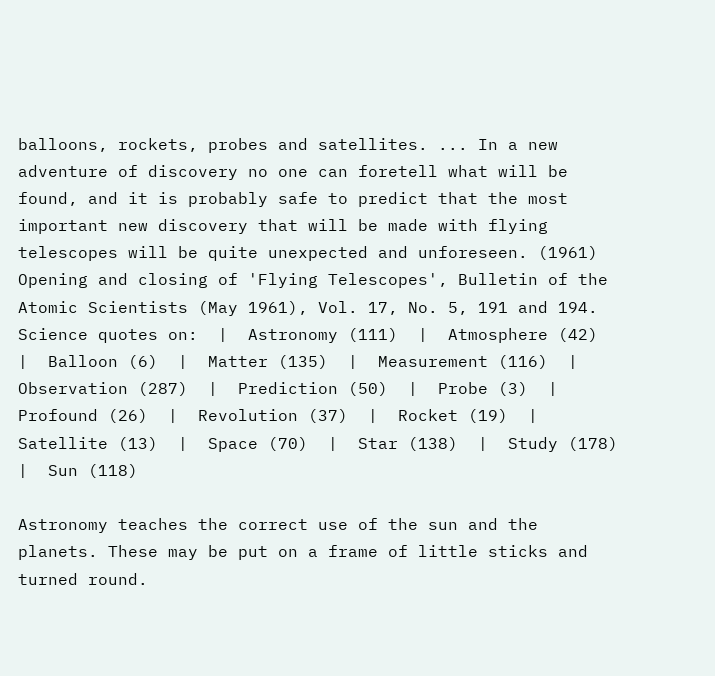balloons, rockets, probes and satellites. ... In a new adventure of discovery no one can foretell what will be found, and it is probably safe to predict that the most important new discovery that will be made with flying telescopes will be quite unexpected and unforeseen. (1961)
Opening and closing of 'Flying Telescopes', Bulletin of the Atomic Scientists (May 1961), Vol. 17, No. 5, 191 and 194.
Science quotes on:  |  Astronomy (111)  |  Atmosphere (42)  |  Balloon (6)  |  Matter (135)  |  Measurement (116)  |  Observation (287)  |  Prediction (50)  |  Probe (3)  |  Profound (26)  |  Revolution (37)  |  Rocket (19)  |  Satellite (13)  |  Space (70)  |  Star (138)  |  Study (178)  |  Sun (118)

Astronomy teaches the correct use of the sun and the planets. These may be put on a frame of little sticks and turned round.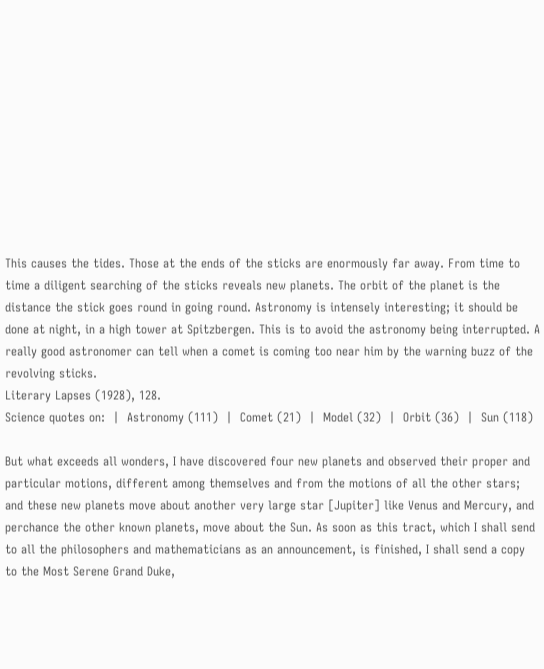This causes the tides. Those at the ends of the sticks are enormously far away. From time to time a diligent searching of the sticks reveals new planets. The orbit of the planet is the distance the stick goes round in going round. Astronomy is intensely interesting; it should be done at night, in a high tower at Spitzbergen. This is to avoid the astronomy being interrupted. A really good astronomer can tell when a comet is coming too near him by the warning buzz of the revolving sticks.
Literary Lapses (1928), 128.
Science quotes on:  |  Astronomy (111)  |  Comet (21)  |  Model (32)  |  Orbit (36)  |  Sun (118)

But what exceeds all wonders, I have discovered four new planets and observed their proper and particular motions, different among themselves and from the motions of all the other stars; and these new planets move about another very large star [Jupiter] like Venus and Mercury, and perchance the other known planets, move about the Sun. As soon as this tract, which I shall send to all the philosophers and mathematicians as an announcement, is finished, I shall send a copy to the Most Serene Grand Duke,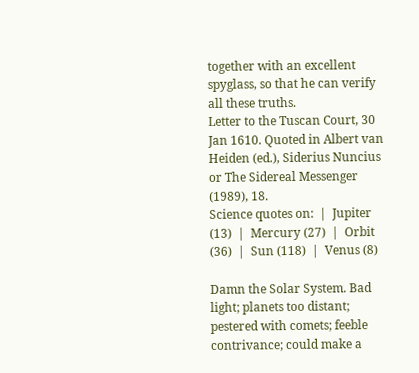together with an excellent spyglass, so that he can verify all these truths.
Letter to the Tuscan Court, 30 Jan 1610. Quoted in Albert van Heiden (ed.), Siderius Nuncius or The Sidereal Messenger (1989), 18.
Science quotes on:  |  Jupiter (13)  |  Mercury (27)  |  Orbit (36)  |  Sun (118)  |  Venus (8)

Damn the Solar System. Bad light; planets too distant; pestered with comets; feeble contrivance; could make a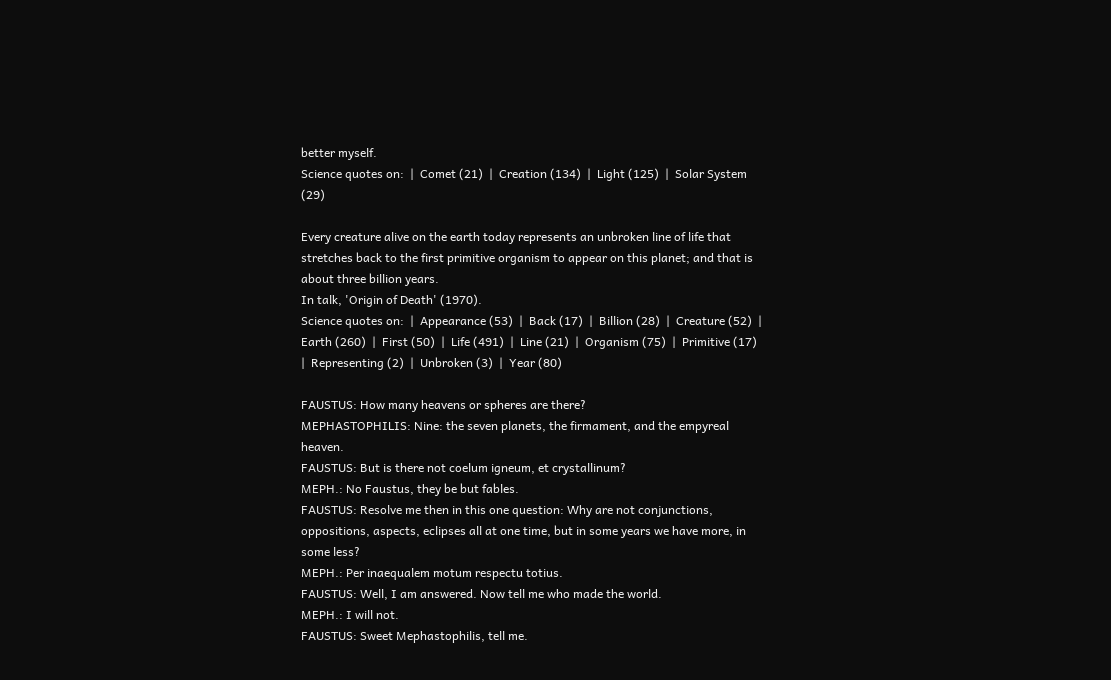better myself.
Science quotes on:  |  Comet (21)  |  Creation (134)  |  Light (125)  |  Solar System (29)

Every creature alive on the earth today represents an unbroken line of life that stretches back to the first primitive organism to appear on this planet; and that is about three billion years.
In talk, 'Origin of Death' (1970).
Science quotes on:  |  Appearance (53)  |  Back (17)  |  Billion (28)  |  Creature (52)  |  Earth (260)  |  First (50)  |  Life (491)  |  Line (21)  |  Organism (75)  |  Primitive (17)  |  Representing (2)  |  Unbroken (3)  |  Year (80)

FAUSTUS: How many heavens or spheres are there?
MEPHASTOPHILIS: Nine: the seven planets, the firmament, and the empyreal heaven.
FAUSTUS: But is there not coelum igneum, et crystallinum?
MEPH.: No Faustus, they be but fables.
FAUSTUS: Resolve me then in this one question: Why are not conjunctions, oppositions, aspects, eclipses all at one time, but in some years we have more, in some less?
MEPH.: Per inaequalem motum respectu totius.
FAUSTUS: Well, I am answered. Now tell me who made the world.
MEPH.: I will not.
FAUSTUS: Sweet Mephastophilis, tell me.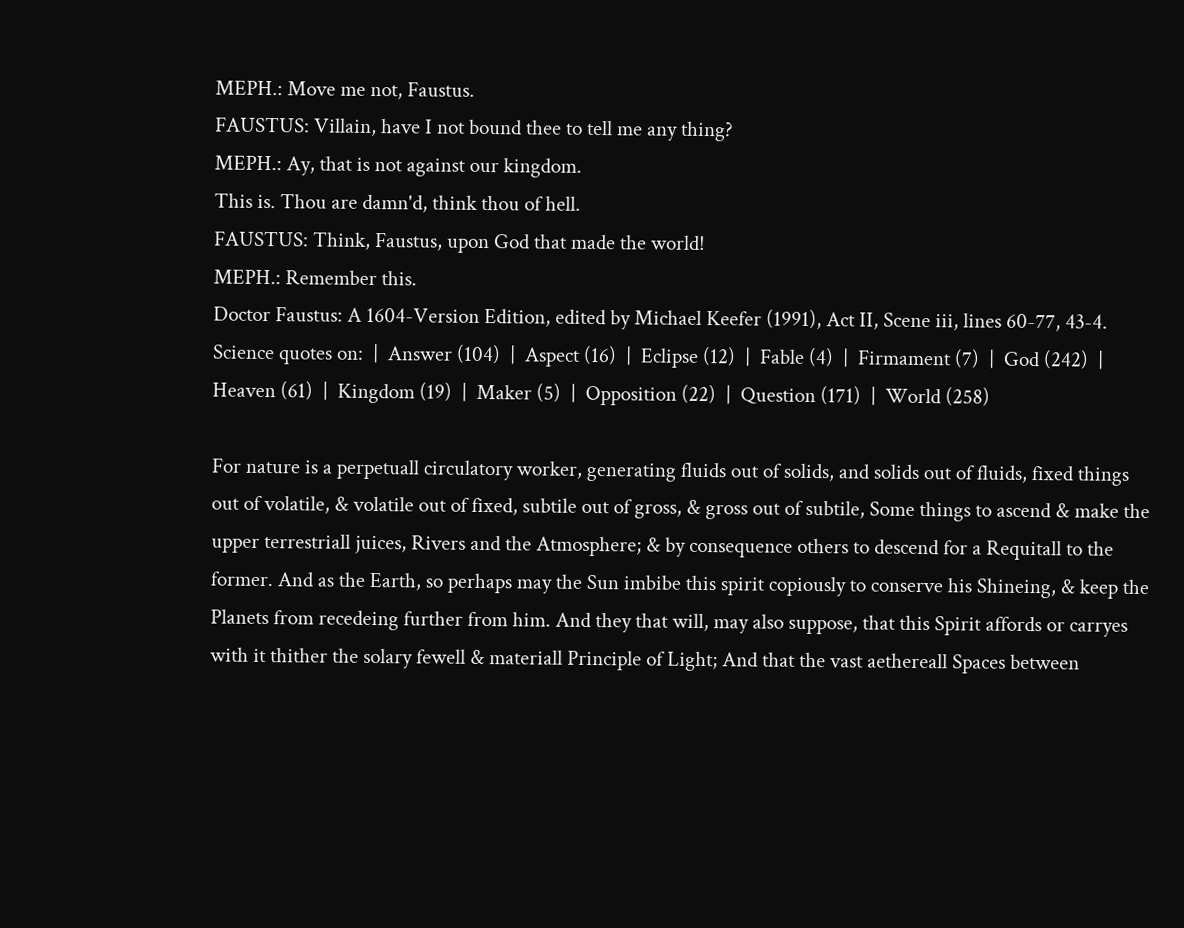MEPH.: Move me not, Faustus.
FAUSTUS: Villain, have I not bound thee to tell me any thing?
MEPH.: Ay, that is not against our kingdom.
This is. Thou are damn'd, think thou of hell.
FAUSTUS: Think, Faustus, upon God that made the world!
MEPH.: Remember this.
Doctor Faustus: A 1604-Version Edition, edited by Michael Keefer (1991), Act II, Scene iii, lines 60-77, 43-4.
Science quotes on:  |  Answer (104)  |  Aspect (16)  |  Eclipse (12)  |  Fable (4)  |  Firmament (7)  |  God (242)  |  Heaven (61)  |  Kingdom (19)  |  Maker (5)  |  Opposition (22)  |  Question (171)  |  World (258)

For nature is a perpetuall circulatory worker, generating fluids out of solids, and solids out of fluids, fixed things out of volatile, & volatile out of fixed, subtile out of gross, & gross out of subtile, Some things to ascend & make the upper terrestriall juices, Rivers and the Atmosphere; & by consequence others to descend for a Requitall to the former. And as the Earth, so perhaps may the Sun imbibe this spirit copiously to conserve his Shineing, & keep the Planets from recedeing further from him. And they that will, may also suppose, that this Spirit affords or carryes with it thither the solary fewell & materiall Principle of Light; And that the vast aethereall Spaces between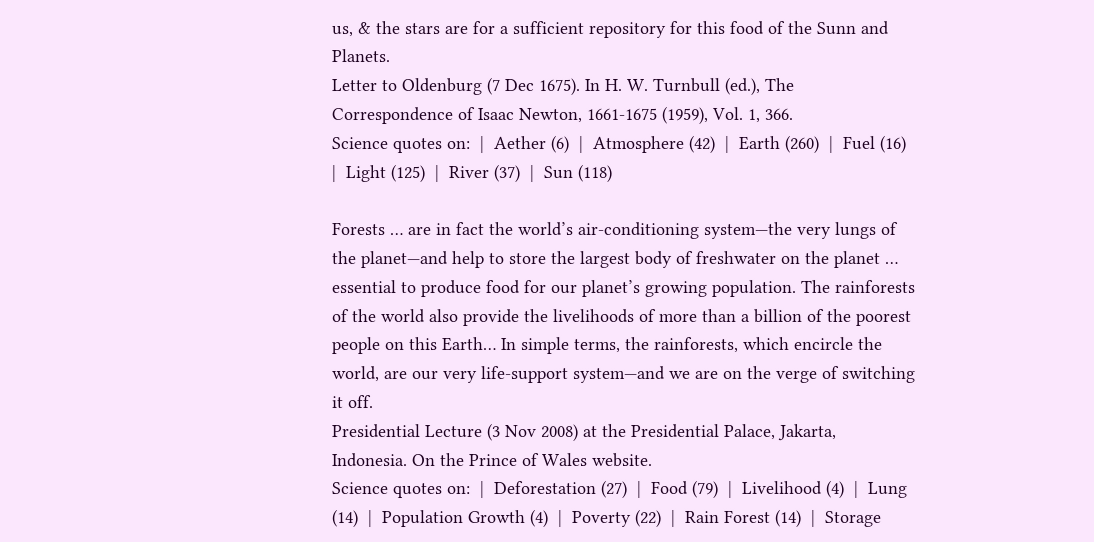us, & the stars are for a sufficient repository for this food of the Sunn and Planets.
Letter to Oldenburg (7 Dec 1675). In H. W. Turnbull (ed.), The Correspondence of Isaac Newton, 1661-1675 (1959), Vol. 1, 366.
Science quotes on:  |  Aether (6)  |  Atmosphere (42)  |  Earth (260)  |  Fuel (16)  |  Light (125)  |  River (37)  |  Sun (118)

Forests … are in fact the world’s air-conditioning system—the very lungs of the planet—and help to store the largest body of freshwater on the planet … essential to produce food for our planet’s growing population. The rainforests of the world also provide the livelihoods of more than a billion of the poorest people on this Earth… In simple terms, the rainforests, which encircle the world, are our very life-support system—and we are on the verge of switching it off.
Presidential Lecture (3 Nov 2008) at the Presidential Palace, Jakarta, Indonesia. On the Prince of Wales website.
Science quotes on:  |  Deforestation (27)  |  Food (79)  |  Livelihood (4)  |  Lung (14)  |  Population Growth (4)  |  Poverty (22)  |  Rain Forest (14)  |  Storage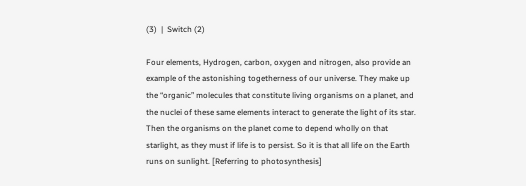(3)  |  Switch (2)

Four elements, Hydrogen, carbon, oxygen and nitrogen, also provide an example of the astonishing togetherness of our universe. They make up the “organic” molecules that constitute living organisms on a planet, and the nuclei of these same elements interact to generate the light of its star. Then the organisms on the planet come to depend wholly on that starlight, as they must if life is to persist. So it is that all life on the Earth runs on sunlight. [Referring to photosynthesis]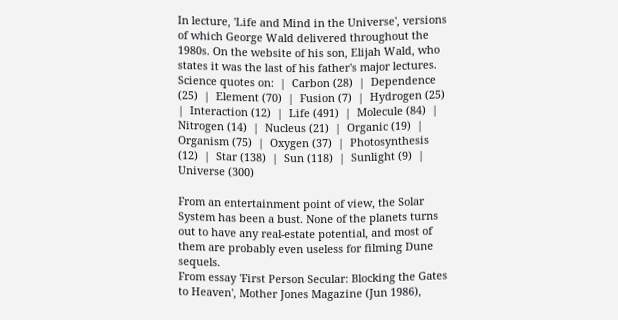In lecture, 'Life and Mind in the Universe', versions of which George Wald delivered throughout the 1980s. On the website of his son, Elijah Wald, who states it was the last of his father's major lectures.
Science quotes on:  |  Carbon (28)  |  Dependence (25)  |  Element (70)  |  Fusion (7)  |  Hydrogen (25)  |  Interaction (12)  |  Life (491)  |  Molecule (84)  |  Nitrogen (14)  |  Nucleus (21)  |  Organic (19)  |  Organism (75)  |  Oxygen (37)  |  Photosynthesis (12)  |  Star (138)  |  Sun (118)  |  Sunlight (9)  |  Universe (300)

From an entertainment point of view, the Solar System has been a bust. None of the planets turns out to have any real-estate potential, and most of them are probably even useless for filming Dune sequels.
From essay 'First Person Secular: Blocking the Gates to Heaven', Mother Jones Magazine (Jun 1986),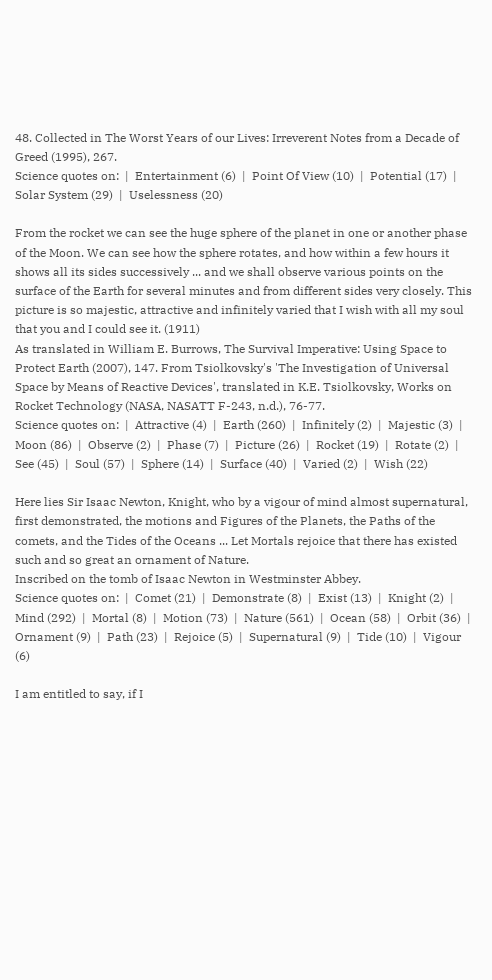48. Collected in The Worst Years of our Lives: Irreverent Notes from a Decade of Greed (1995), 267.
Science quotes on:  |  Entertainment (6)  |  Point Of View (10)  |  Potential (17)  |  Solar System (29)  |  Uselessness (20)

From the rocket we can see the huge sphere of the planet in one or another phase of the Moon. We can see how the sphere rotates, and how within a few hours it shows all its sides successively ... and we shall observe various points on the surface of the Earth for several minutes and from different sides very closely. This picture is so majestic, attractive and infinitely varied that I wish with all my soul that you and I could see it. (1911)
As translated in William E. Burrows, The Survival Imperative: Using Space to Protect Earth (2007), 147. From Tsiolkovsky's 'The Investigation of Universal Space by Means of Reactive Devices', translated in K.E. Tsiolkovsky, Works on Rocket Technology (NASA, NASATT F-243, n.d.), 76-77.
Science quotes on:  |  Attractive (4)  |  Earth (260)  |  Infinitely (2)  |  Majestic (3)  |  Moon (86)  |  Observe (2)  |  Phase (7)  |  Picture (26)  |  Rocket (19)  |  Rotate (2)  |  See (45)  |  Soul (57)  |  Sphere (14)  |  Surface (40)  |  Varied (2)  |  Wish (22)

Here lies Sir Isaac Newton, Knight, who by a vigour of mind almost supernatural, first demonstrated, the motions and Figures of the Planets, the Paths of the comets, and the Tides of the Oceans ... Let Mortals rejoice that there has existed such and so great an ornament of Nature.
Inscribed on the tomb of Isaac Newton in Westminster Abbey.
Science quotes on:  |  Comet (21)  |  Demonstrate (8)  |  Exist (13)  |  Knight (2)  |  Mind (292)  |  Mortal (8)  |  Motion (73)  |  Nature (561)  |  Ocean (58)  |  Orbit (36)  |  Ornament (9)  |  Path (23)  |  Rejoice (5)  |  Supernatural (9)  |  Tide (10)  |  Vigour (6)

I am entitled to say, if I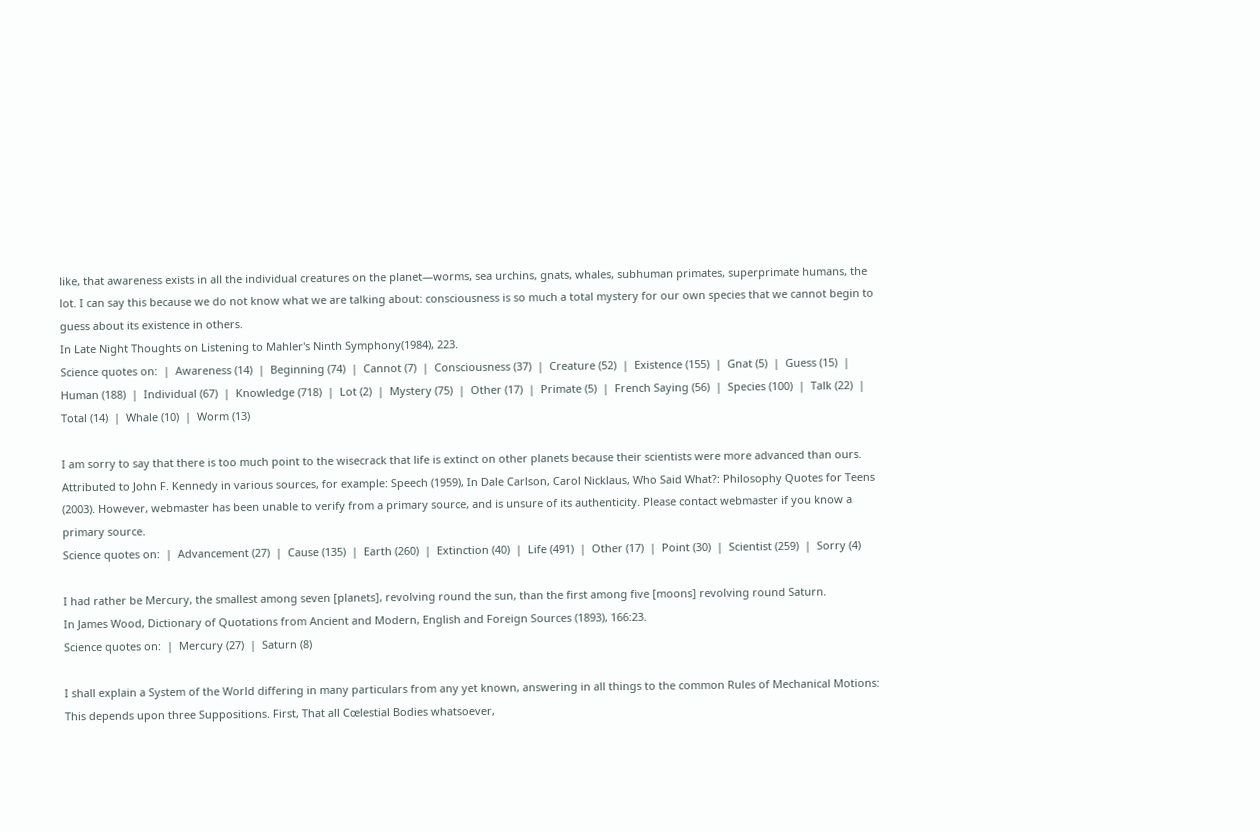like, that awareness exists in all the individual creatures on the planet—worms, sea urchins, gnats, whales, subhuman primates, superprimate humans, the lot. I can say this because we do not know what we are talking about: consciousness is so much a total mystery for our own species that we cannot begin to guess about its existence in others.
In Late Night Thoughts on Listening to Mahler's Ninth Symphony(1984), 223.
Science quotes on:  |  Awareness (14)  |  Beginning (74)  |  Cannot (7)  |  Consciousness (37)  |  Creature (52)  |  Existence (155)  |  Gnat (5)  |  Guess (15)  |  Human (188)  |  Individual (67)  |  Knowledge (718)  |  Lot (2)  |  Mystery (75)  |  Other (17)  |  Primate (5)  |  French Saying (56)  |  Species (100)  |  Talk (22)  |  Total (14)  |  Whale (10)  |  Worm (13)

I am sorry to say that there is too much point to the wisecrack that life is extinct on other planets because their scientists were more advanced than ours.
Attributed to John F. Kennedy in various sources, for example: Speech (1959), In Dale Carlson, Carol Nicklaus, Who Said What?: Philosophy Quotes for Teens (2003). However, webmaster has been unable to verify from a primary source, and is unsure of its authenticity. Please contact webmaster if you know a primary source.
Science quotes on:  |  Advancement (27)  |  Cause (135)  |  Earth (260)  |  Extinction (40)  |  Life (491)  |  Other (17)  |  Point (30)  |  Scientist (259)  |  Sorry (4)

I had rather be Mercury, the smallest among seven [planets], revolving round the sun, than the first among five [moons] revolving round Saturn.
In James Wood, Dictionary of Quotations from Ancient and Modern, English and Foreign Sources (1893), 166:23.
Science quotes on:  |  Mercury (27)  |  Saturn (8)

I shall explain a System of the World differing in many particulars from any yet known, answering in all things to the common Rules of Mechanical Motions: This depends upon three Suppositions. First, That all Cœlestial Bodies whatsoever,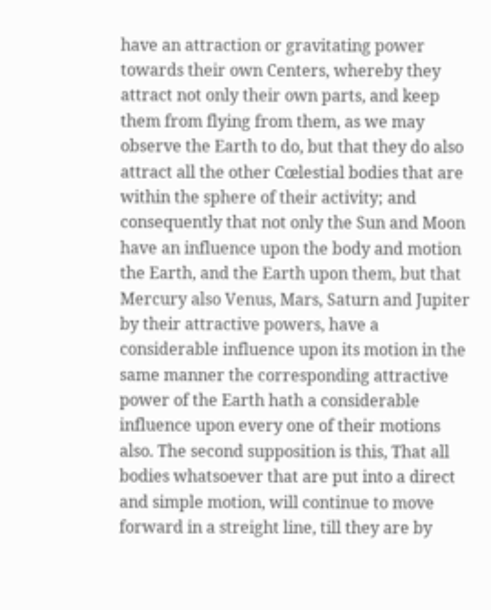have an attraction or gravitating power towards their own Centers, whereby they attract not only their own parts, and keep them from flying from them, as we may observe the Earth to do, but that they do also attract all the other Cœlestial bodies that are within the sphere of their activity; and consequently that not only the Sun and Moon have an influence upon the body and motion the Earth, and the Earth upon them, but that Mercury also Venus, Mars, Saturn and Jupiter by their attractive powers, have a considerable influence upon its motion in the same manner the corresponding attractive power of the Earth hath a considerable influence upon every one of their motions also. The second supposition is this, That all bodies whatsoever that are put into a direct and simple motion, will continue to move forward in a streight line, till they are by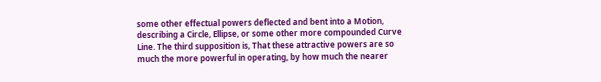some other effectual powers deflected and bent into a Motion, describing a Circle, Ellipse, or some other more compounded Curve Line. The third supposition is, That these attractive powers are so much the more powerful in operating, by how much the nearer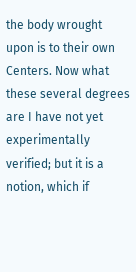the body wrought upon is to their own Centers. Now what these several degrees are I have not yet experimentally verified; but it is a notion, which if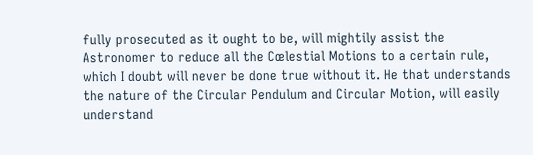fully prosecuted as it ought to be, will mightily assist the Astronomer to reduce all the Cœlestial Motions to a certain rule, which I doubt will never be done true without it. He that understands the nature of the Circular Pendulum and Circular Motion, will easily understand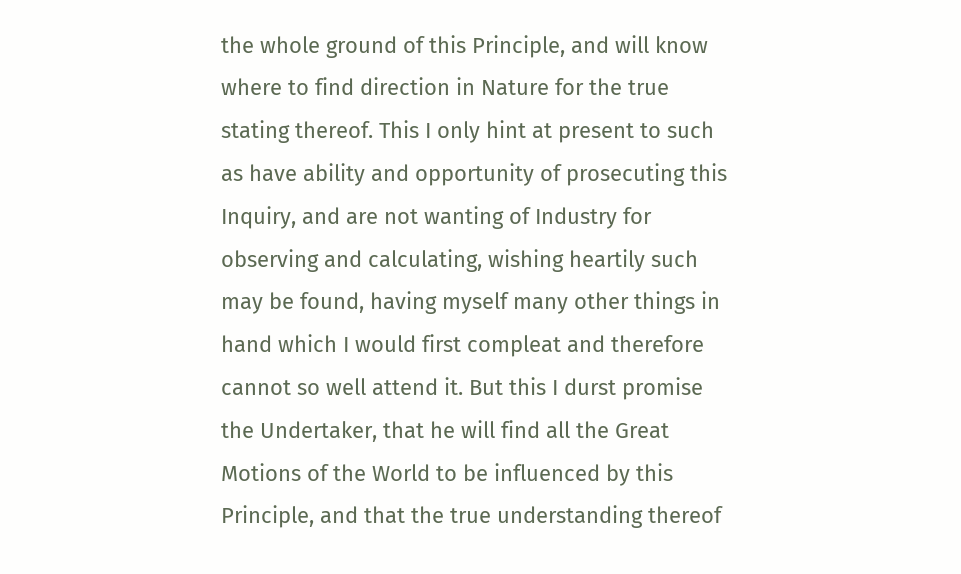the whole ground of this Principle, and will know where to find direction in Nature for the true stating thereof. This I only hint at present to such as have ability and opportunity of prosecuting this Inquiry, and are not wanting of Industry for observing and calculating, wishing heartily such may be found, having myself many other things in hand which I would first compleat and therefore cannot so well attend it. But this I durst promise the Undertaker, that he will find all the Great Motions of the World to be influenced by this Principle, and that the true understanding thereof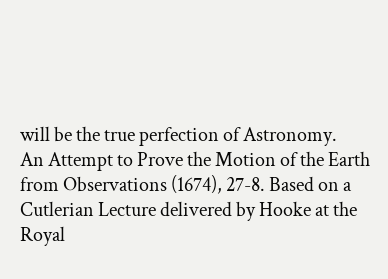will be the true perfection of Astronomy.
An Attempt to Prove the Motion of the Earth from Observations (1674), 27-8. Based on a Cutlerian Lecture delivered by Hooke at the Royal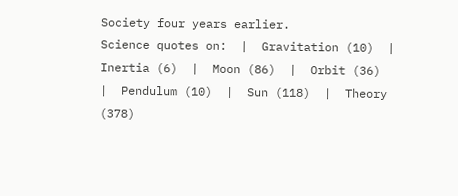Society four years earlier.
Science quotes on:  |  Gravitation (10)  |  Inertia (6)  |  Moon (86)  |  Orbit (36)  |  Pendulum (10)  |  Sun (118)  |  Theory (378)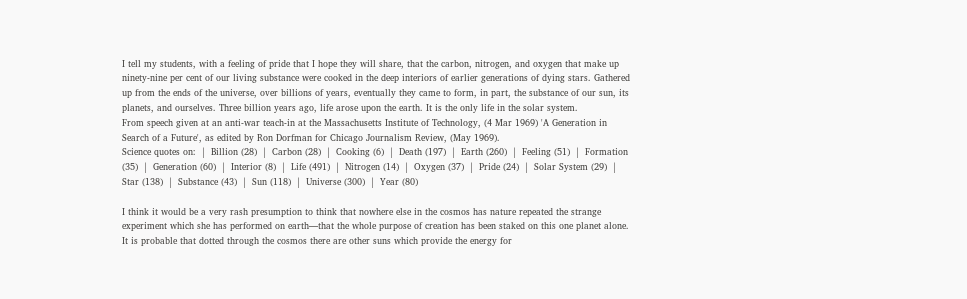I tell my students, with a feeling of pride that I hope they will share, that the carbon, nitrogen, and oxygen that make up ninety-nine per cent of our living substance were cooked in the deep interiors of earlier generations of dying stars. Gathered up from the ends of the universe, over billions of years, eventually they came to form, in part, the substance of our sun, its planets, and ourselves. Three billion years ago, life arose upon the earth. It is the only life in the solar system.
From speech given at an anti-war teach-in at the Massachusetts Institute of Technology, (4 Mar 1969) 'A Generation in Search of a Future', as edited by Ron Dorfman for Chicago Journalism Review, (May 1969).
Science quotes on:  |  Billion (28)  |  Carbon (28)  |  Cooking (6)  |  Death (197)  |  Earth (260)  |  Feeling (51)  |  Formation (35)  |  Generation (60)  |  Interior (8)  |  Life (491)  |  Nitrogen (14)  |  Oxygen (37)  |  Pride (24)  |  Solar System (29)  |  Star (138)  |  Substance (43)  |  Sun (118)  |  Universe (300)  |  Year (80)

I think it would be a very rash presumption to think that nowhere else in the cosmos has nature repeated the strange experiment which she has performed on earth—that the whole purpose of creation has been staked on this one planet alone. It is probable that dotted through the cosmos there are other suns which provide the energy for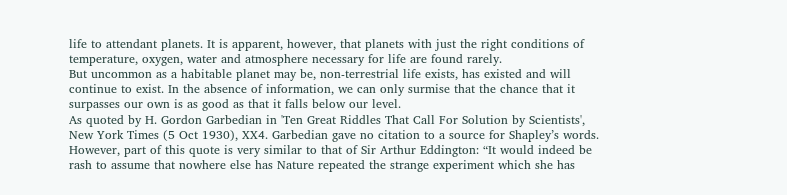life to attendant planets. It is apparent, however, that planets with just the right conditions of temperature, oxygen, water and atmosphere necessary for life are found rarely.
But uncommon as a habitable planet may be, non-terrestrial life exists, has existed and will continue to exist. In the absence of information, we can only surmise that the chance that it surpasses our own is as good as that it falls below our level.
As quoted by H. Gordon Garbedian in 'Ten Great Riddles That Call For Solution by Scientists', New York Times (5 Oct 1930), XX4. Garbedian gave no citation to a source for Shapley’s words. However, part of this quote is very similar to that of Sir Arthur Eddington: “It would indeed be rash to assume that nowhere else has Nature repeated the strange experiment which she has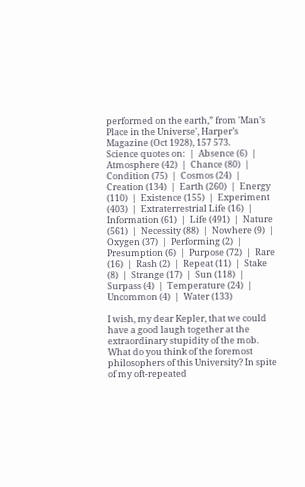performed on the earth,” from 'Man’s Place in the Universe', Harper’s Magazine (Oct 1928), 157 573.
Science quotes on:  |  Absence (6)  |  Atmosphere (42)  |  Chance (80)  |  Condition (75)  |  Cosmos (24)  |  Creation (134)  |  Earth (260)  |  Energy (110)  |  Existence (155)  |  Experiment (403)  |  Extraterrestrial Life (16)  |  Information (61)  |  Life (491)  |  Nature (561)  |  Necessity (88)  |  Nowhere (9)  |  Oxygen (37)  |  Performing (2)  |  Presumption (6)  |  Purpose (72)  |  Rare (16)  |  Rash (2)  |  Repeat (11)  |  Stake (8)  |  Strange (17)  |  Sun (118)  |  Surpass (4)  |  Temperature (24)  |  Uncommon (4)  |  Water (133)

I wish, my dear Kepler, that we could have a good laugh together at the extraordinary stupidity of the mob. What do you think of the foremost philosophers of this University? In spite of my oft-repeated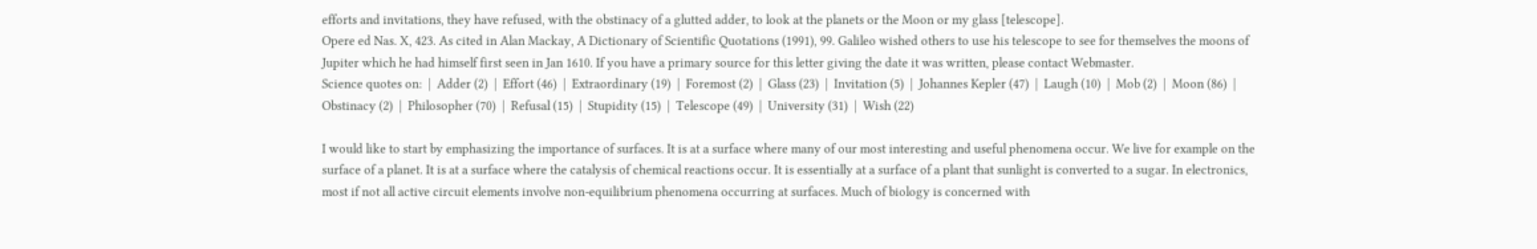efforts and invitations, they have refused, with the obstinacy of a glutted adder, to look at the planets or the Moon or my glass [telescope].
Opere ed Nas. X, 423. As cited in Alan Mackay, A Dictionary of Scientific Quotations (1991), 99. Galileo wished others to use his telescope to see for themselves the moons of Jupiter which he had himself first seen in Jan 1610. If you have a primary source for this letter giving the date it was written, please contact Webmaster.
Science quotes on:  |  Adder (2)  |  Effort (46)  |  Extraordinary (19)  |  Foremost (2)  |  Glass (23)  |  Invitation (5)  |  Johannes Kepler (47)  |  Laugh (10)  |  Mob (2)  |  Moon (86)  |  Obstinacy (2)  |  Philosopher (70)  |  Refusal (15)  |  Stupidity (15)  |  Telescope (49)  |  University (31)  |  Wish (22)

I would like to start by emphasizing the importance of surfaces. It is at a surface where many of our most interesting and useful phenomena occur. We live for example on the surface of a planet. It is at a surface where the catalysis of chemical reactions occur. It is essentially at a surface of a plant that sunlight is converted to a sugar. In electronics, most if not all active circuit elements involve non-equilibrium phenomena occurring at surfaces. Much of biology is concerned with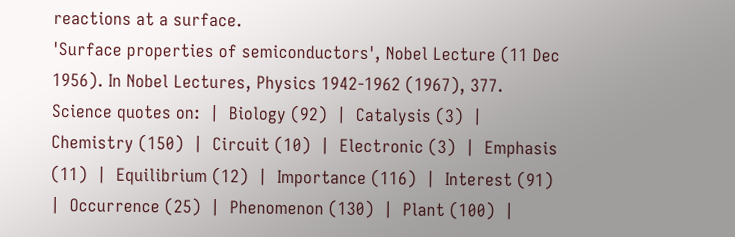reactions at a surface.
'Surface properties of semiconductors', Nobel Lecture (11 Dec 1956). In Nobel Lectures, Physics 1942-1962 (1967), 377.
Science quotes on:  |  Biology (92)  |  Catalysis (3)  |  Chemistry (150)  |  Circuit (10)  |  Electronic (3)  |  Emphasis (11)  |  Equilibrium (12)  |  Importance (116)  |  Interest (91)  |  Occurrence (25)  |  Phenomenon (130)  |  Plant (100)  |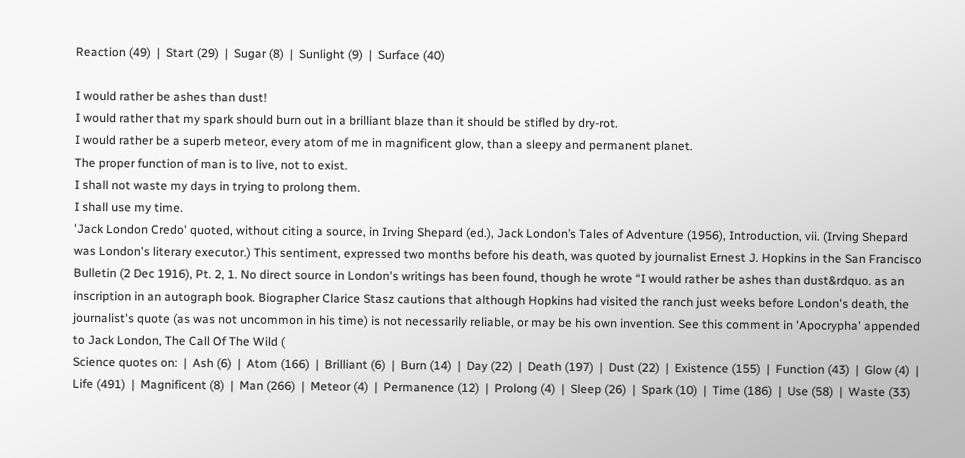Reaction (49)  |  Start (29)  |  Sugar (8)  |  Sunlight (9)  |  Surface (40)

I would rather be ashes than dust!
I would rather that my spark should burn out in a brilliant blaze than it should be stifled by dry-rot.
I would rather be a superb meteor, every atom of me in magnificent glow, than a sleepy and permanent planet.
The proper function of man is to live, not to exist.
I shall not waste my days in trying to prolong them.
I shall use my time.
'Jack London Credo' quoted, without citing a source, in Irving Shepard (ed.), Jack London’s Tales of Adventure (1956), Introduction, vii. (Irving Shepard was London's literary executor.) This sentiment, expressed two months before his death, was quoted by journalist Ernest J. Hopkins in the San Francisco Bulletin (2 Dec 1916), Pt. 2, 1. No direct source in London's writings has been found, though he wrote “I would rather be ashes than dust&rdquo. as an inscription in an autograph book. Biographer Clarice Stasz cautions that although Hopkins had visited the ranch just weeks before London's death, the journalist's quote (as was not uncommon in his time) is not necessarily reliable, or may be his own invention. See this comment in 'Apocrypha' appended to Jack London, The Call Of The Wild (
Science quotes on:  |  Ash (6)  |  Atom (166)  |  Brilliant (6)  |  Burn (14)  |  Day (22)  |  Death (197)  |  Dust (22)  |  Existence (155)  |  Function (43)  |  Glow (4)  |  Life (491)  |  Magnificent (8)  |  Man (266)  |  Meteor (4)  |  Permanence (12)  |  Prolong (4)  |  Sleep (26)  |  Spark (10)  |  Time (186)  |  Use (58)  |  Waste (33)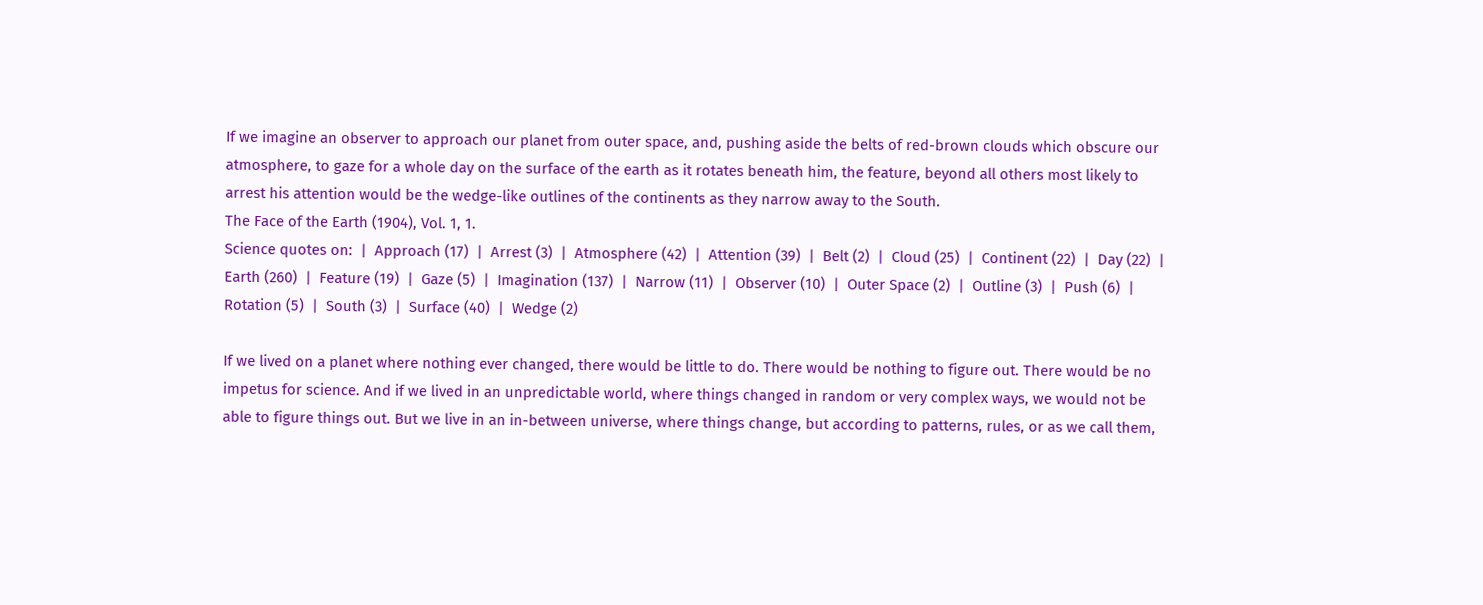If we imagine an observer to approach our planet from outer space, and, pushing aside the belts of red-brown clouds which obscure our atmosphere, to gaze for a whole day on the surface of the earth as it rotates beneath him, the feature, beyond all others most likely to arrest his attention would be the wedge-like outlines of the continents as they narrow away to the South.
The Face of the Earth (1904), Vol. 1, 1.
Science quotes on:  |  Approach (17)  |  Arrest (3)  |  Atmosphere (42)  |  Attention (39)  |  Belt (2)  |  Cloud (25)  |  Continent (22)  |  Day (22)  |  Earth (260)  |  Feature (19)  |  Gaze (5)  |  Imagination (137)  |  Narrow (11)  |  Observer (10)  |  Outer Space (2)  |  Outline (3)  |  Push (6)  |  Rotation (5)  |  South (3)  |  Surface (40)  |  Wedge (2)

If we lived on a planet where nothing ever changed, there would be little to do. There would be nothing to figure out. There would be no impetus for science. And if we lived in an unpredictable world, where things changed in random or very complex ways, we would not be able to figure things out. But we live in an in-between universe, where things change, but according to patterns, rules, or as we call them,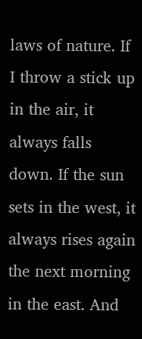laws of nature. If I throw a stick up in the air, it always falls down. If the sun sets in the west, it always rises again the next morning in the east. And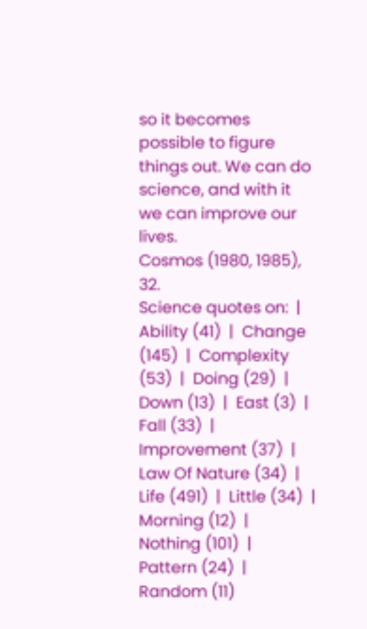so it becomes possible to figure things out. We can do science, and with it we can improve our lives.
Cosmos (1980, 1985), 32.
Science quotes on:  |  Ability (41)  |  Change (145)  |  Complexity (53)  |  Doing (29)  |  Down (13)  |  East (3)  |  Fall (33)  |  Improvement (37)  |  Law Of Nature (34)  |  Life (491)  |  Little (34)  |  Morning (12)  |  Nothing (101)  |  Pattern (24)  |  Random (11)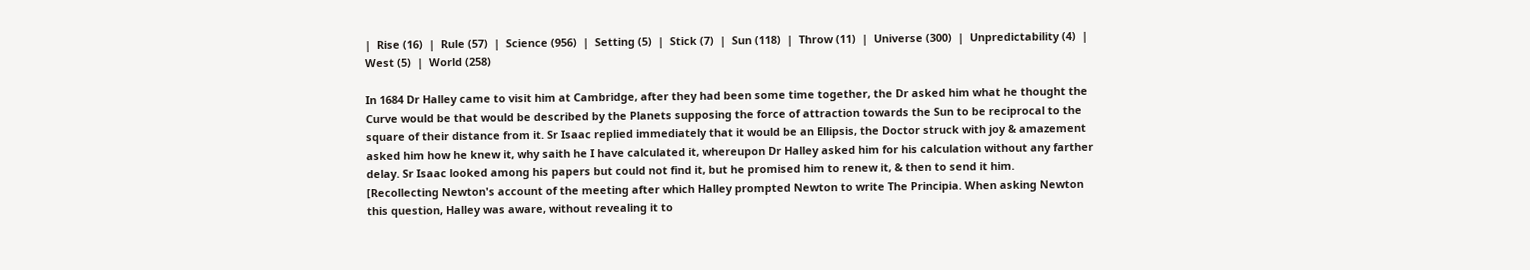|  Rise (16)  |  Rule (57)  |  Science (956)  |  Setting (5)  |  Stick (7)  |  Sun (118)  |  Throw (11)  |  Universe (300)  |  Unpredictability (4)  |  West (5)  |  World (258)

In 1684 Dr Halley came to visit him at Cambridge, after they had been some time together, the Dr asked him what he thought the Curve would be that would be described by the Planets supposing the force of attraction towards the Sun to be reciprocal to the square of their distance from it. Sr Isaac replied immediately that it would be an Ellipsis, the Doctor struck with joy & amazement asked him how he knew it, why saith he I have calculated it, whereupon Dr Halley asked him for his calculation without any farther delay. Sr Isaac looked among his papers but could not find it, but he promised him to renew it, & then to send it him.
[Recollecting Newton's account of the meeting after which Halley prompted Newton to write The Principia. When asking Newton this question, Halley was aware, without revealing it to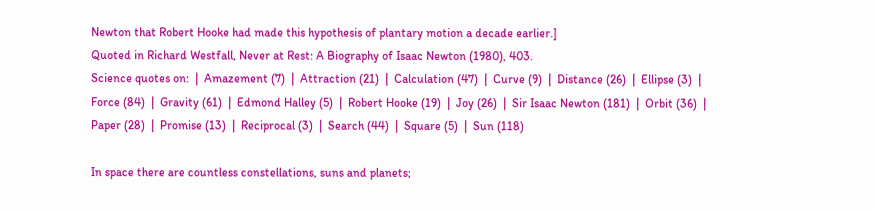Newton that Robert Hooke had made this hypothesis of plantary motion a decade earlier.]
Quoted in Richard Westfall, Never at Rest: A Biography of Isaac Newton (1980), 403.
Science quotes on:  |  Amazement (7)  |  Attraction (21)  |  Calculation (47)  |  Curve (9)  |  Distance (26)  |  Ellipse (3)  |  Force (84)  |  Gravity (61)  |  Edmond Halley (5)  |  Robert Hooke (19)  |  Joy (26)  |  Sir Isaac Newton (181)  |  Orbit (36)  |  Paper (28)  |  Promise (13)  |  Reciprocal (3)  |  Search (44)  |  Square (5)  |  Sun (118)

In space there are countless constellations, suns and planets;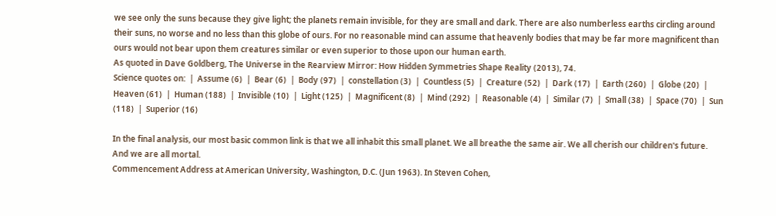we see only the suns because they give light; the planets remain invisible, for they are small and dark. There are also numberless earths circling around their suns, no worse and no less than this globe of ours. For no reasonable mind can assume that heavenly bodies that may be far more magnificent than ours would not bear upon them creatures similar or even superior to those upon our human earth.
As quoted in Dave Goldberg, The Universe in the Rearview Mirror: How Hidden Symmetries Shape Reality (2013), 74.
Science quotes on:  |  Assume (6)  |  Bear (6)  |  Body (97)  |  constellation (3)  |  Countless (5)  |  Creature (52)  |  Dark (17)  |  Earth (260)  |  Globe (20)  |  Heaven (61)  |  Human (188)  |  Invisible (10)  |  Light (125)  |  Magnificent (8)  |  Mind (292)  |  Reasonable (4)  |  Similar (7)  |  Small (38)  |  Space (70)  |  Sun (118)  |  Superior (16)

In the final analysis, our most basic common link is that we all inhabit this small planet. We all breathe the same air. We all cherish our children's future. And we are all mortal.
Commencement Address at American University, Washington, D.C. (Jun 1963). In Steven Cohen,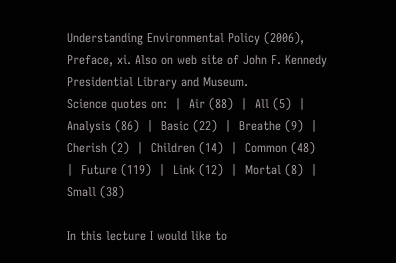Understanding Environmental Policy (2006), Preface, xi. Also on web site of John F. Kennedy Presidential Library and Museum.
Science quotes on:  |  Air (88)  |  All (5)  |  Analysis (86)  |  Basic (22)  |  Breathe (9)  |  Cherish (2)  |  Children (14)  |  Common (48)  |  Future (119)  |  Link (12)  |  Mortal (8)  |  Small (38)

In this lecture I would like to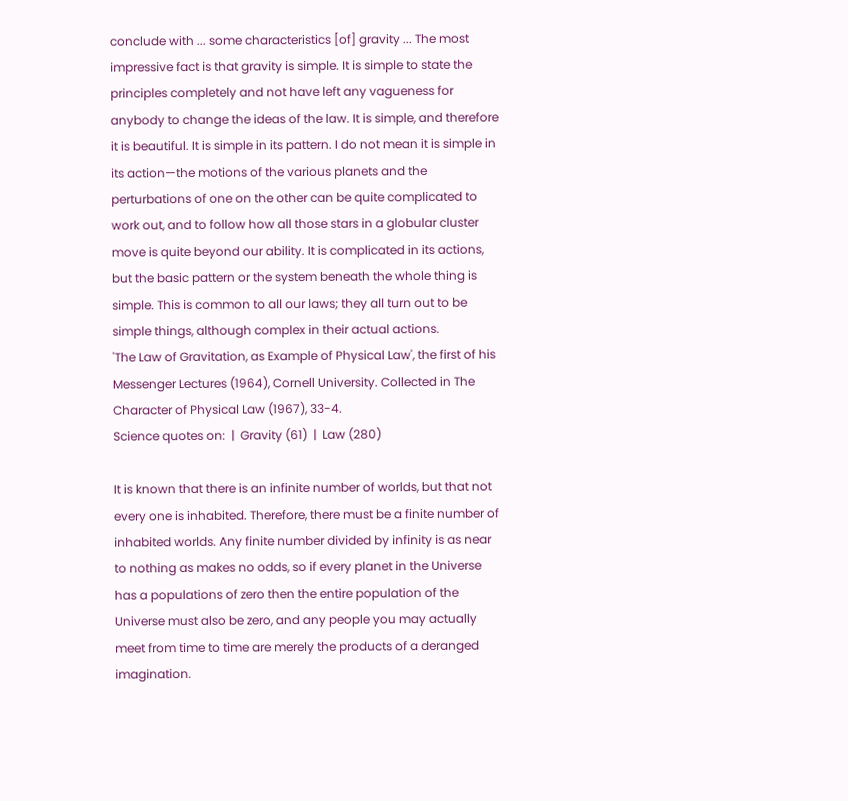conclude with ... some characteristics [of] gravity ... The most impressive fact is that gravity is simple. It is simple to state the principles completely and not have left any vagueness for anybody to change the ideas of the law. It is simple, and therefore it is beautiful. It is simple in its pattern. I do not mean it is simple in its action—the motions of the various planets and the perturbations of one on the other can be quite complicated to work out, and to follow how all those stars in a globular cluster move is quite beyond our ability. It is complicated in its actions, but the basic pattern or the system beneath the whole thing is simple. This is common to all our laws; they all turn out to be simple things, although complex in their actual actions.
'The Law of Gravitation, as Example of Physical Law', the first of his Messenger Lectures (1964), Cornell University. Collected in The Character of Physical Law (1967), 33-4.
Science quotes on:  |  Gravity (61)  |  Law (280)

It is known that there is an infinite number of worlds, but that not every one is inhabited. Therefore, there must be a finite number of inhabited worlds. Any finite number divided by infinity is as near to nothing as makes no odds, so if every planet in the Universe has a populations of zero then the entire population of the Universe must also be zero, and any people you may actually meet from time to time are merely the products of a deranged imagination.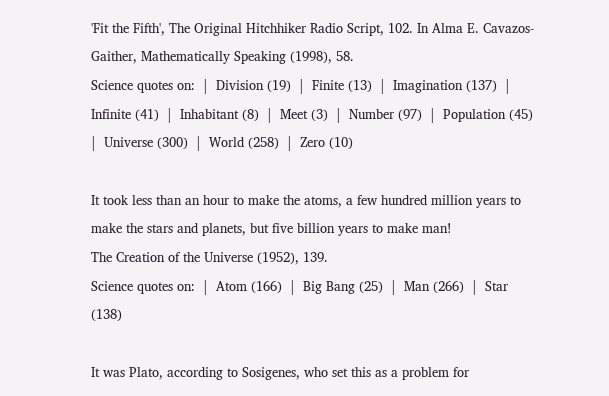'Fit the Fifth', The Original Hitchhiker Radio Script, 102. In Alma E. Cavazos-Gaither, Mathematically Speaking (1998), 58.
Science quotes on:  |  Division (19)  |  Finite (13)  |  Imagination (137)  |  Infinite (41)  |  Inhabitant (8)  |  Meet (3)  |  Number (97)  |  Population (45)  |  Universe (300)  |  World (258)  |  Zero (10)

It took less than an hour to make the atoms, a few hundred million years to make the stars and planets, but five billion years to make man!
The Creation of the Universe (1952), 139.
Science quotes on:  |  Atom (166)  |  Big Bang (25)  |  Man (266)  |  Star (138)

It was Plato, according to Sosigenes, who set this as a problem for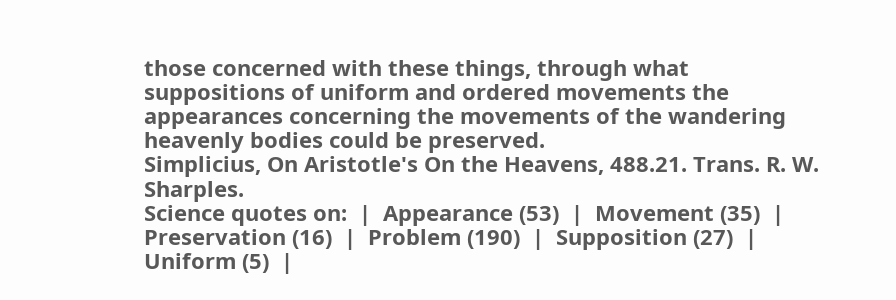those concerned with these things, through what suppositions of uniform and ordered movements the appearances concerning the movements of the wandering heavenly bodies could be preserved.
Simplicius, On Aristotle's On the Heavens, 488.21. Trans. R. W. Sharples.
Science quotes on:  |  Appearance (53)  |  Movement (35)  |  Preservation (16)  |  Problem (190)  |  Supposition (27)  |  Uniform (5)  |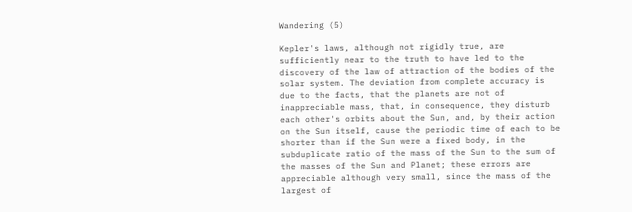Wandering (5)

Kepler's laws, although not rigidly true, are sufficiently near to the truth to have led to the discovery of the law of attraction of the bodies of the solar system. The deviation from complete accuracy is due to the facts, that the planets are not of inappreciable mass, that, in consequence, they disturb each other's orbits about the Sun, and, by their action on the Sun itself, cause the periodic time of each to be shorter than if the Sun were a fixed body, in the subduplicate ratio of the mass of the Sun to the sum of the masses of the Sun and Planet; these errors are appreciable although very small, since the mass of the largest of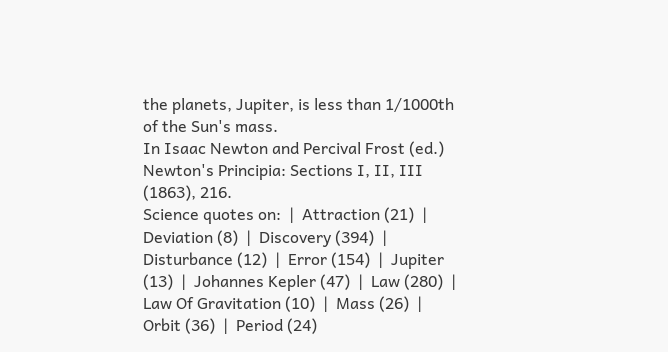the planets, Jupiter, is less than 1/1000th of the Sun's mass.
In Isaac Newton and Percival Frost (ed.) Newton's Principia: Sections I, II, III (1863), 216.
Science quotes on:  |  Attraction (21)  |  Deviation (8)  |  Discovery (394)  |  Disturbance (12)  |  Error (154)  |  Jupiter (13)  |  Johannes Kepler (47)  |  Law (280)  |  Law Of Gravitation (10)  |  Mass (26)  |  Orbit (36)  |  Period (24)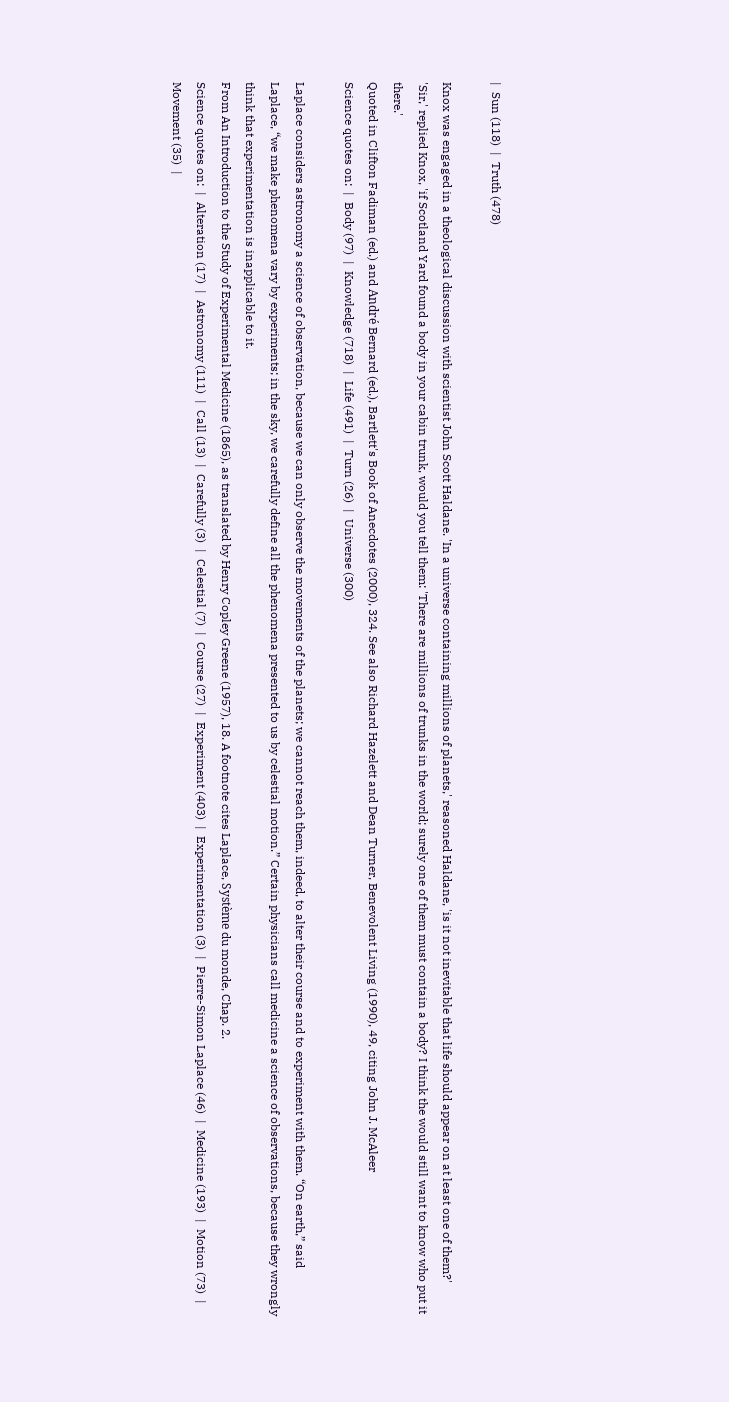|  Sun (118)  |  Truth (478)

Knox was engaged in a theological discussion with scientist John Scott Haldane. 'In a universe containing millions of planets,' reasoned Haldane, 'is it not inevitable that life should appear on at least one of them?'
'Sir,' replied Knox, 'if Scotland Yard found a body in your cabin trunk, would you tell them: 'There are millions of trunks in the world; surely one of them must contain a body? I think the would still want to know who put it there.'
Quoted in Clifton Fadiman (ed.) and André Bernard (ed.), Bartlett's Book of Anecdotes (2000), 324. See also Richard Hazelett and Dean Turner, Benevolent Living (1990), 49, citing John J. McAleer
Science quotes on:  |  Body (97)  |  Knowledge (718)  |  Life (491)  |  Turn (26)  |  Universe (300)

Laplace considers astronomy a science of observation, because we can only observe the movements of the planets; we cannot reach them, indeed, to alter their course and to experiment with them. “On earth,” said Laplace, “we make phenomena vary by experiments; in the sky, we carefully define all the phenomena presented to us by celestial motion.” Certain physicians call medicine a science of observations, because they wrongly think that experimentation is inapplicable to it.
From An Introduction to the Study of Experimental Medicine (1865), as translated by Henry Copley Greene (1957), 18. A footnote cites Laplace, Système du monde, Chap. 2.
Science quotes on:  |  Alteration (17)  |  Astronomy (111)  |  Call (13)  |  Carefully (3)  |  Celestial (7)  |  Course (27)  |  Experiment (403)  |  Experimentation (3)  |  Pierre-Simon Laplace (46)  |  Medicine (193)  |  Motion (73)  |  Movement (35)  |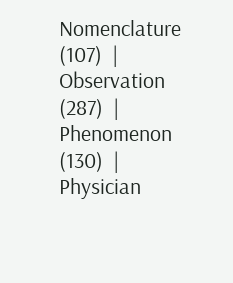Nomenclature (107)  |  Observation (287)  |  Phenomenon (130)  |  Physician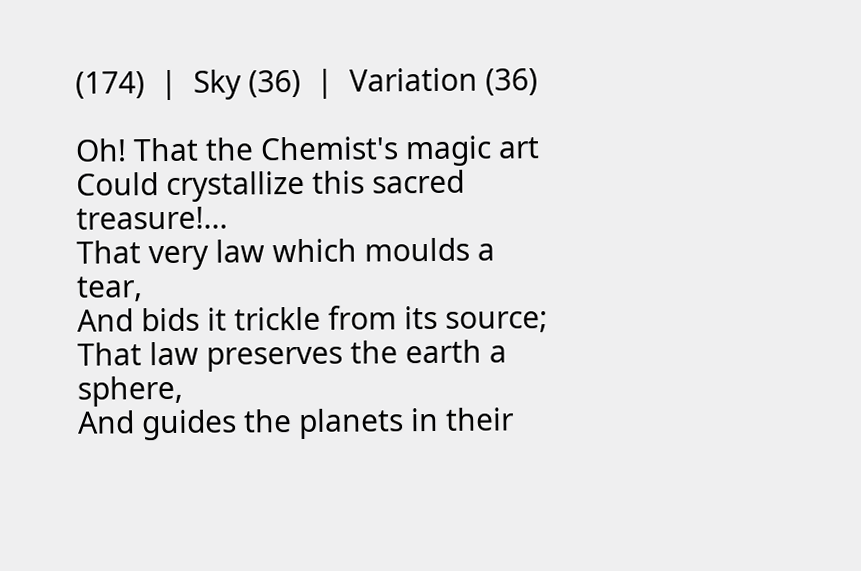(174)  |  Sky (36)  |  Variation (36)

Oh! That the Chemist's magic art
Could crystallize this sacred treasure!...
That very law which moulds a tear,
And bids it trickle from its source;
That law preserves the earth a sphere,
And guides the planets in their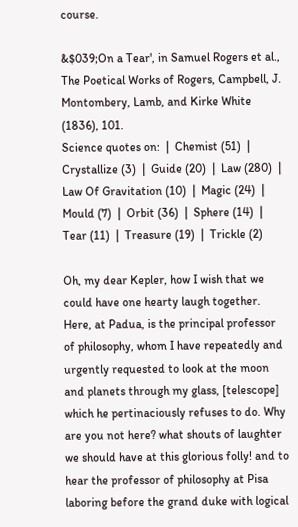course.

&$039;On a Tear', in Samuel Rogers et al., The Poetical Works of Rogers, Campbell, J. Montombery, Lamb, and Kirke White (1836), 101.
Science quotes on:  |  Chemist (51)  |  Crystallize (3)  |  Guide (20)  |  Law (280)  |  Law Of Gravitation (10)  |  Magic (24)  |  Mould (7)  |  Orbit (36)  |  Sphere (14)  |  Tear (11)  |  Treasure (19)  |  Trickle (2)

Oh, my dear Kepler, how I wish that we could have one hearty laugh together. Here, at Padua, is the principal professor of philosophy, whom I have repeatedly and urgently requested to look at the moon and planets through my glass, [telescope] which he pertinaciously refuses to do. Why are you not here? what shouts of laughter we should have at this glorious folly! and to hear the professor of philosophy at Pisa laboring before the grand duke with logical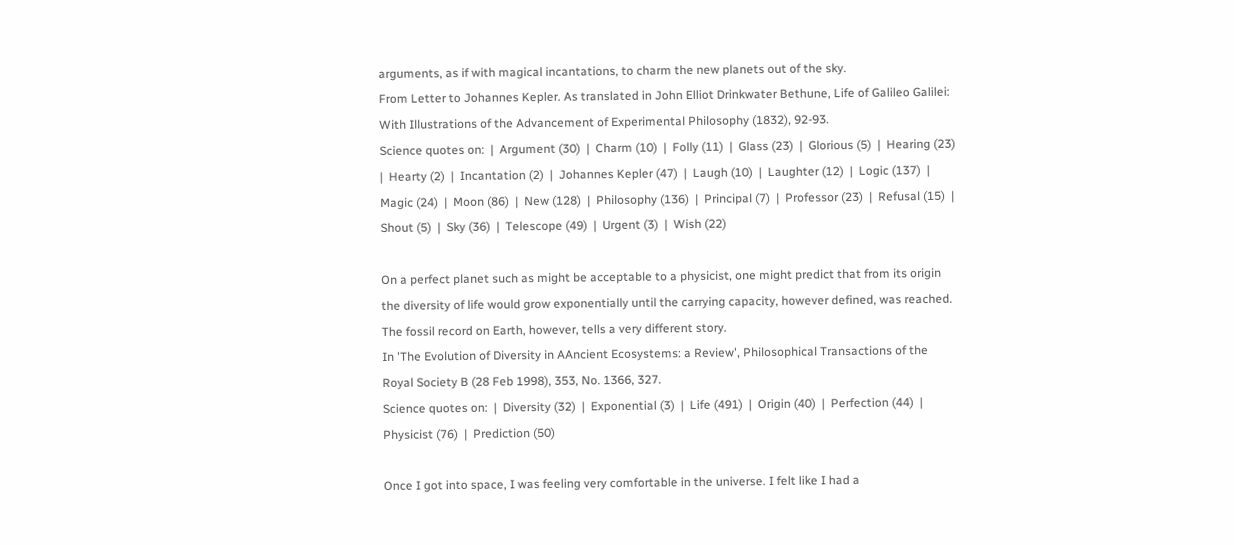arguments, as if with magical incantations, to charm the new planets out of the sky.
From Letter to Johannes Kepler. As translated in John Elliot Drinkwater Bethune, Life of Galileo Galilei: With Illustrations of the Advancement of Experimental Philosophy (1832), 92-93.
Science quotes on:  |  Argument (30)  |  Charm (10)  |  Folly (11)  |  Glass (23)  |  Glorious (5)  |  Hearing (23)  |  Hearty (2)  |  Incantation (2)  |  Johannes Kepler (47)  |  Laugh (10)  |  Laughter (12)  |  Logic (137)  |  Magic (24)  |  Moon (86)  |  New (128)  |  Philosophy (136)  |  Principal (7)  |  Professor (23)  |  Refusal (15)  |  Shout (5)  |  Sky (36)  |  Telescope (49)  |  Urgent (3)  |  Wish (22)

On a perfect planet such as might be acceptable to a physicist, one might predict that from its origin the diversity of life would grow exponentially until the carrying capacity, however defined, was reached. The fossil record on Earth, however, tells a very different story.
In 'The Evolution of Diversity in AAncient Ecosystems: a Review', Philosophical Transactions of the Royal Society B (28 Feb 1998), 353, No. 1366, 327.
Science quotes on:  |  Diversity (32)  |  Exponential (3)  |  Life (491)  |  Origin (40)  |  Perfection (44)  |  Physicist (76)  |  Prediction (50)

Once I got into space, I was feeling very comfortable in the universe. I felt like I had a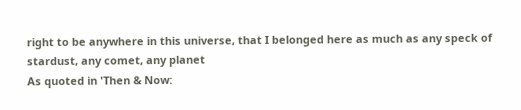right to be anywhere in this universe, that I belonged here as much as any speck of stardust, any comet, any planet
As quoted in 'Then & Now: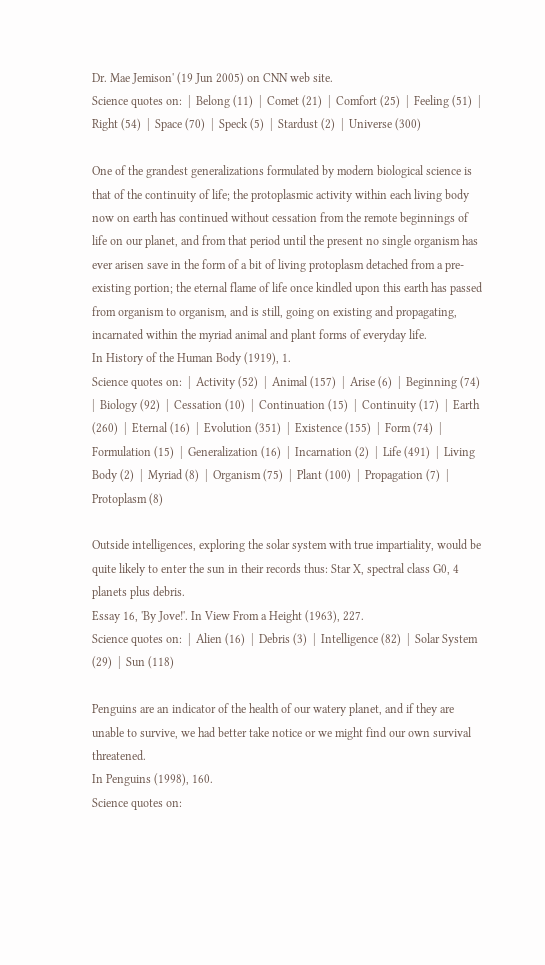Dr. Mae Jemison' (19 Jun 2005) on CNN web site.
Science quotes on:  |  Belong (11)  |  Comet (21)  |  Comfort (25)  |  Feeling (51)  |  Right (54)  |  Space (70)  |  Speck (5)  |  Stardust (2)  |  Universe (300)

One of the grandest generalizations formulated by modern biological science is that of the continuity of life; the protoplasmic activity within each living body now on earth has continued without cessation from the remote beginnings of life on our planet, and from that period until the present no single organism has ever arisen save in the form of a bit of living protoplasm detached from a pre-existing portion; the eternal flame of life once kindled upon this earth has passed from organism to organism, and is still, going on existing and propagating, incarnated within the myriad animal and plant forms of everyday life.
In History of the Human Body (1919), 1.
Science quotes on:  |  Activity (52)  |  Animal (157)  |  Arise (6)  |  Beginning (74)  |  Biology (92)  |  Cessation (10)  |  Continuation (15)  |  Continuity (17)  |  Earth (260)  |  Eternal (16)  |  Evolution (351)  |  Existence (155)  |  Form (74)  |  Formulation (15)  |  Generalization (16)  |  Incarnation (2)  |  Life (491)  |  Living Body (2)  |  Myriad (8)  |  Organism (75)  |  Plant (100)  |  Propagation (7)  |  Protoplasm (8)

Outside intelligences, exploring the solar system with true impartiality, would be quite likely to enter the sun in their records thus: Star X, spectral class G0, 4 planets plus debris.
Essay 16, 'By Jove!'. In View From a Height (1963), 227.
Science quotes on:  |  Alien (16)  |  Debris (3)  |  Intelligence (82)  |  Solar System (29)  |  Sun (118)

Penguins are an indicator of the health of our watery planet, and if they are unable to survive, we had better take notice or we might find our own survival threatened.
In Penguins (1998), 160.
Science quotes on: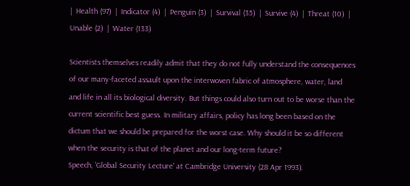|  Health (97)  |  Indicator (4)  |  Penguin (3)  |  Survival (35)  |  Survive (4)  |  Threat (10)  |  Unable (2)  |  Water (133)

Scientists themselves readily admit that they do not fully understand the consequences of our many-faceted assault upon the interwoven fabric of atmosphere, water, land and life in all its biological diversity. But things could also turn out to be worse than the current scientific best guess. In military affairs, policy has long been based on the dictum that we should be prepared for the worst case. Why should it be so different when the security is that of the planet and our long-term future?
Speech, 'Global Security Lecture' at Cambridge University (28 Apr 1993).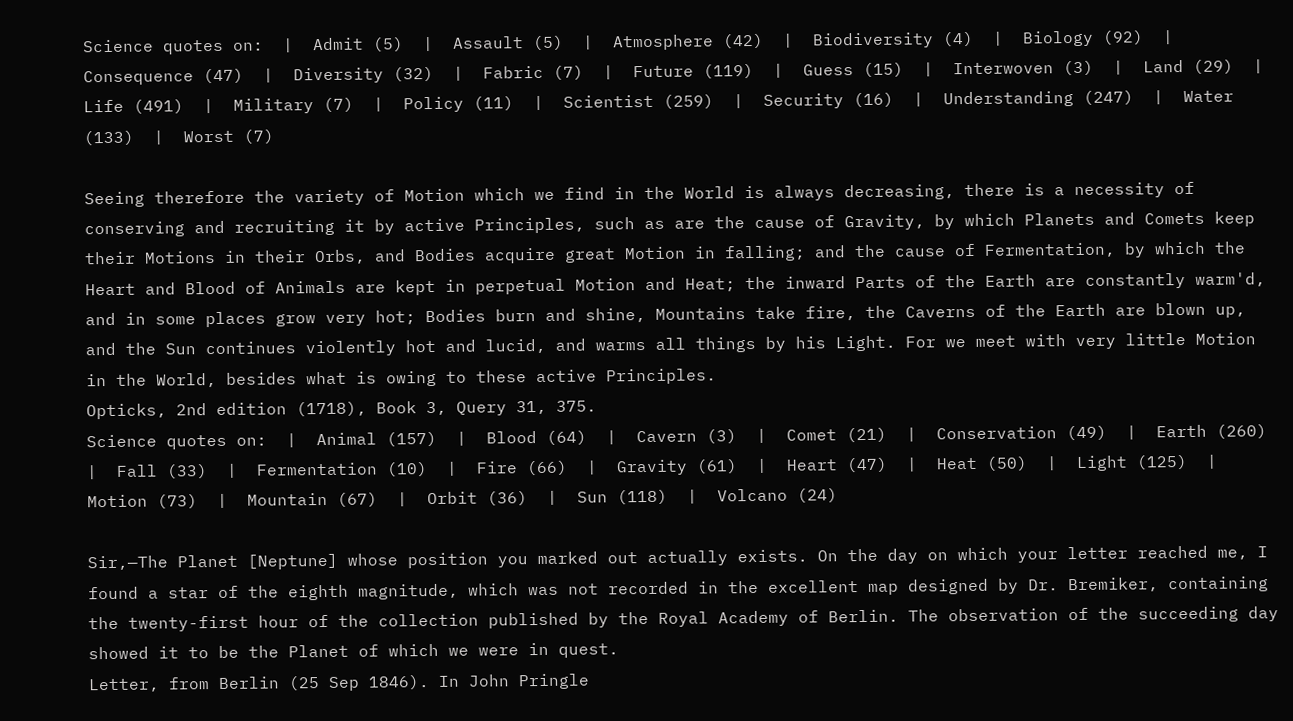Science quotes on:  |  Admit (5)  |  Assault (5)  |  Atmosphere (42)  |  Biodiversity (4)  |  Biology (92)  |  Consequence (47)  |  Diversity (32)  |  Fabric (7)  |  Future (119)  |  Guess (15)  |  Interwoven (3)  |  Land (29)  |  Life (491)  |  Military (7)  |  Policy (11)  |  Scientist (259)  |  Security (16)  |  Understanding (247)  |  Water (133)  |  Worst (7)

Seeing therefore the variety of Motion which we find in the World is always decreasing, there is a necessity of conserving and recruiting it by active Principles, such as are the cause of Gravity, by which Planets and Comets keep their Motions in their Orbs, and Bodies acquire great Motion in falling; and the cause of Fermentation, by which the Heart and Blood of Animals are kept in perpetual Motion and Heat; the inward Parts of the Earth are constantly warm'd, and in some places grow very hot; Bodies burn and shine, Mountains take fire, the Caverns of the Earth are blown up, and the Sun continues violently hot and lucid, and warms all things by his Light. For we meet with very little Motion in the World, besides what is owing to these active Principles.
Opticks, 2nd edition (1718), Book 3, Query 31, 375.
Science quotes on:  |  Animal (157)  |  Blood (64)  |  Cavern (3)  |  Comet (21)  |  Conservation (49)  |  Earth (260)  |  Fall (33)  |  Fermentation (10)  |  Fire (66)  |  Gravity (61)  |  Heart (47)  |  Heat (50)  |  Light (125)  |  Motion (73)  |  Mountain (67)  |  Orbit (36)  |  Sun (118)  |  Volcano (24)

Sir,—The Planet [Neptune] whose position you marked out actually exists. On the day on which your letter reached me, I found a star of the eighth magnitude, which was not recorded in the excellent map designed by Dr. Bremiker, containing the twenty-first hour of the collection published by the Royal Academy of Berlin. The observation of the succeeding day showed it to be the Planet of which we were in quest.
Letter, from Berlin (25 Sep 1846). In John Pringle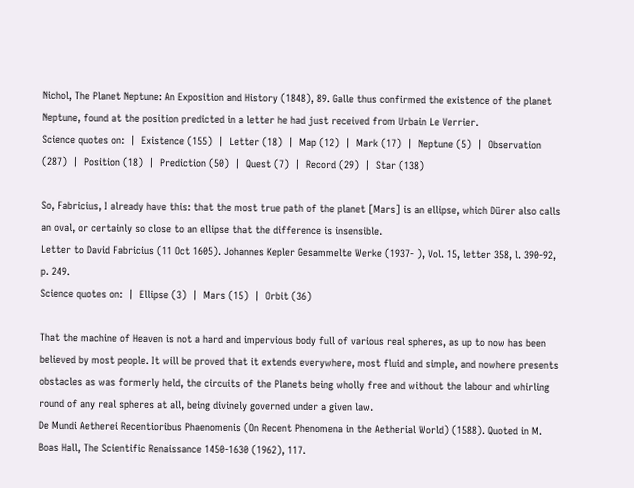Nichol, The Planet Neptune: An Exposition and History (1848), 89. Galle thus confirmed the existence of the planet Neptune, found at the position predicted in a letter he had just received from Urbain Le Verrier.
Science quotes on:  |  Existence (155)  |  Letter (18)  |  Map (12)  |  Mark (17)  |  Neptune (5)  |  Observation (287)  |  Position (18)  |  Prediction (50)  |  Quest (7)  |  Record (29)  |  Star (138)

So, Fabricius, I already have this: that the most true path of the planet [Mars] is an ellipse, which Dürer also calls an oval, or certainly so close to an ellipse that the difference is insensible.
Letter to David Fabricius (11 Oct 1605). Johannes Kepler Gesammelte Werke (1937- ), Vol. 15, letter 358, l. 390-92, p. 249.
Science quotes on:  |  Ellipse (3)  |  Mars (15)  |  Orbit (36)

That the machine of Heaven is not a hard and impervious body full of various real spheres, as up to now has been believed by most people. It will be proved that it extends everywhere, most fluid and simple, and nowhere presents obstacles as was formerly held, the circuits of the Planets being wholly free and without the labour and whirling round of any real spheres at all, being divinely governed under a given law.
De Mundi Aetherei Recentioribus Phaenomenis (On Recent Phenomena in the Aetherial World) (1588). Quoted in M. Boas Hall, The Scientific Renaissance 1450-1630 (1962), 117.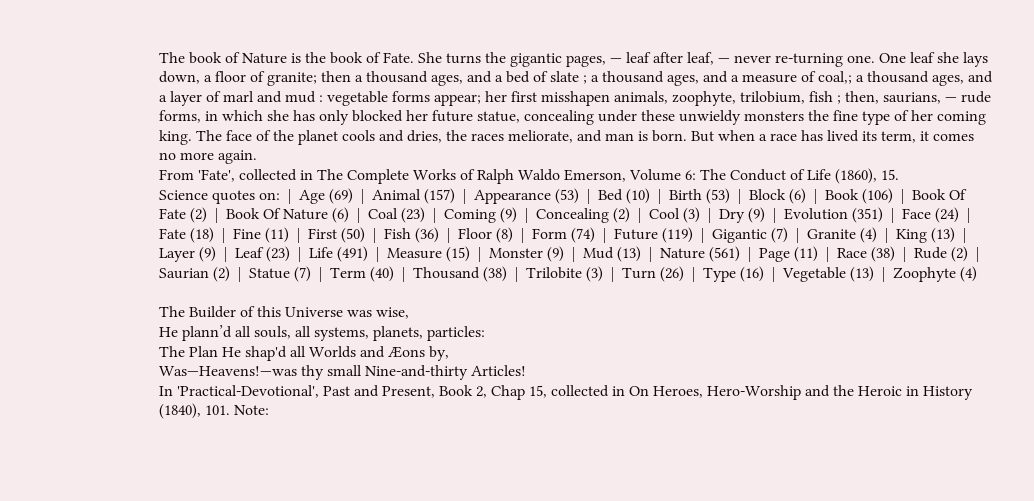The book of Nature is the book of Fate. She turns the gigantic pages, — leaf after leaf, — never re-turning one. One leaf she lays down, a floor of granite; then a thousand ages, and a bed of slate ; a thousand ages, and a measure of coal,; a thousand ages, and a layer of marl and mud : vegetable forms appear; her first misshapen animals, zoophyte, trilobium, fish ; then, saurians, — rude forms, in which she has only blocked her future statue, concealing under these unwieldy monsters the fine type of her coming king. The face of the planet cools and dries, the races meliorate, and man is born. But when a race has lived its term, it comes no more again.
From 'Fate', collected in The Complete Works of Ralph Waldo Emerson, Volume 6: The Conduct of Life (1860), 15.
Science quotes on:  |  Age (69)  |  Animal (157)  |  Appearance (53)  |  Bed (10)  |  Birth (53)  |  Block (6)  |  Book (106)  |  Book Of Fate (2)  |  Book Of Nature (6)  |  Coal (23)  |  Coming (9)  |  Concealing (2)  |  Cool (3)  |  Dry (9)  |  Evolution (351)  |  Face (24)  |  Fate (18)  |  Fine (11)  |  First (50)  |  Fish (36)  |  Floor (8)  |  Form (74)  |  Future (119)  |  Gigantic (7)  |  Granite (4)  |  King (13)  |  Layer (9)  |  Leaf (23)  |  Life (491)  |  Measure (15)  |  Monster (9)  |  Mud (13)  |  Nature (561)  |  Page (11)  |  Race (38)  |  Rude (2)  |  Saurian (2)  |  Statue (7)  |  Term (40)  |  Thousand (38)  |  Trilobite (3)  |  Turn (26)  |  Type (16)  |  Vegetable (13)  |  Zoophyte (4)

The Builder of this Universe was wise,
He plann’d all souls, all systems, planets, particles:
The Plan He shap'd all Worlds and Æons by,
Was—Heavens!—was thy small Nine-and-thirty Articles!
In 'Practical-Devotional', Past and Present, Book 2, Chap 15, collected in On Heroes, Hero-Worship and the Heroic in History (1840), 101. Note: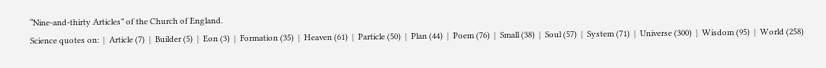“Nine-and-thirty Articles” of the Church of England.
Science quotes on:  |  Article (7)  |  Builder (5)  |  Eon (3)  |  Formation (35)  |  Heaven (61)  |  Particle (50)  |  Plan (44)  |  Poem (76)  |  Small (38)  |  Soul (57)  |  System (71)  |  Universe (300)  |  Wisdom (95)  |  World (258)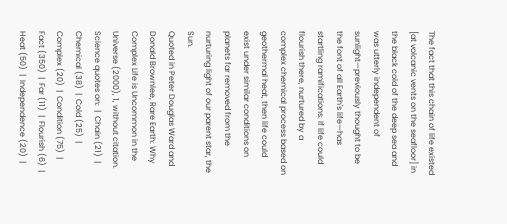The fact that this chain of life existed [at volcanic vents on the seafloor] in the black cold of the deep sea and was utterly independent of sunlight—previously thought to be the font of all Earth's life—has startling ramifications. If life could flourish there, nurtured by a complex chemical process based on geothermal heat, then life could exist under similar conditions on planets far removed from the nurturing light of our parent star, the Sun.
Quoted in Peter Douglas Ward and Donald Brownlee, Rare Earth: Why Complex Life is Uncommon in the Universe (2000), 1, without citation.
Science quotes on:  |  Chain (21)  |  Chemical (38)  |  Cold (25)  |  Complex (20)  |  Condition (75)  |  Fact (350)  |  Far (11)  |  Flourish (6)  |  Heat (50)  |  Independence (20)  |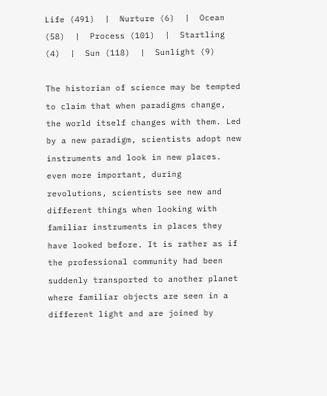Life (491)  |  Nurture (6)  |  Ocean (58)  |  Process (101)  |  Startling (4)  |  Sun (118)  |  Sunlight (9)

The historian of science may be tempted to claim that when paradigms change, the world itself changes with them. Led by a new paradigm, scientists adopt new instruments and look in new places. even more important, during revolutions, scientists see new and different things when looking with familiar instruments in places they have looked before. It is rather as if the professional community had been suddenly transported to another planet where familiar objects are seen in a different light and are joined by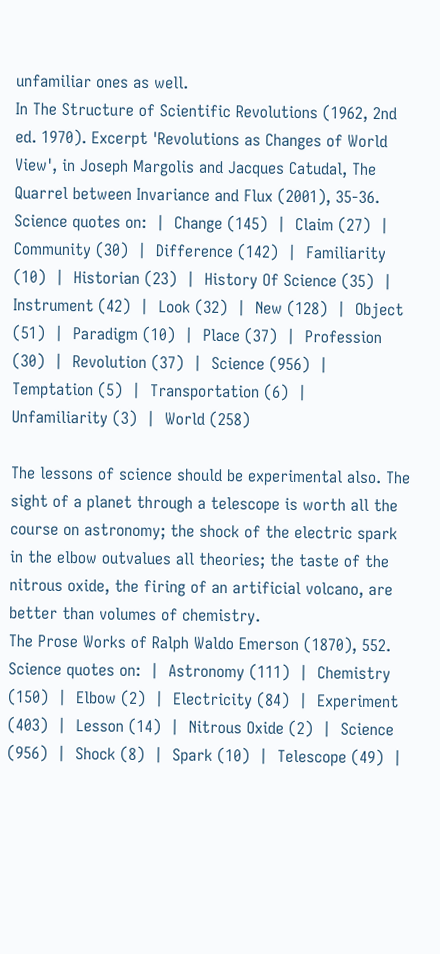unfamiliar ones as well.
In The Structure of Scientific Revolutions (1962, 2nd ed. 1970). Excerpt 'Revolutions as Changes of World View', in Joseph Margolis and Jacques Catudal, The Quarrel between Invariance and Flux (2001), 35-36.
Science quotes on:  |  Change (145)  |  Claim (27)  |  Community (30)  |  Difference (142)  |  Familiarity (10)  |  Historian (23)  |  History Of Science (35)  |  Instrument (42)  |  Look (32)  |  New (128)  |  Object (51)  |  Paradigm (10)  |  Place (37)  |  Profession (30)  |  Revolution (37)  |  Science (956)  |  Temptation (5)  |  Transportation (6)  |  Unfamiliarity (3)  |  World (258)

The lessons of science should be experimental also. The sight of a planet through a telescope is worth all the course on astronomy; the shock of the electric spark in the elbow outvalues all theories; the taste of the nitrous oxide, the firing of an artificial volcano, are better than volumes of chemistry.
The Prose Works of Ralph Waldo Emerson (1870), 552.
Science quotes on:  |  Astronomy (111)  |  Chemistry (150)  |  Elbow (2)  |  Electricity (84)  |  Experiment (403)  |  Lesson (14)  |  Nitrous Oxide (2)  |  Science (956)  |  Shock (8)  |  Spark (10)  |  Telescope (49)  |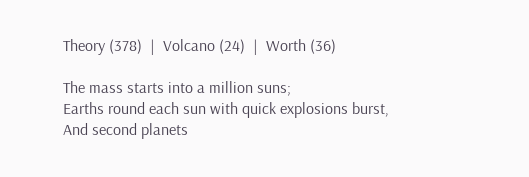Theory (378)  |  Volcano (24)  |  Worth (36)

The mass starts into a million suns;
Earths round each sun with quick explosions burst,
And second planets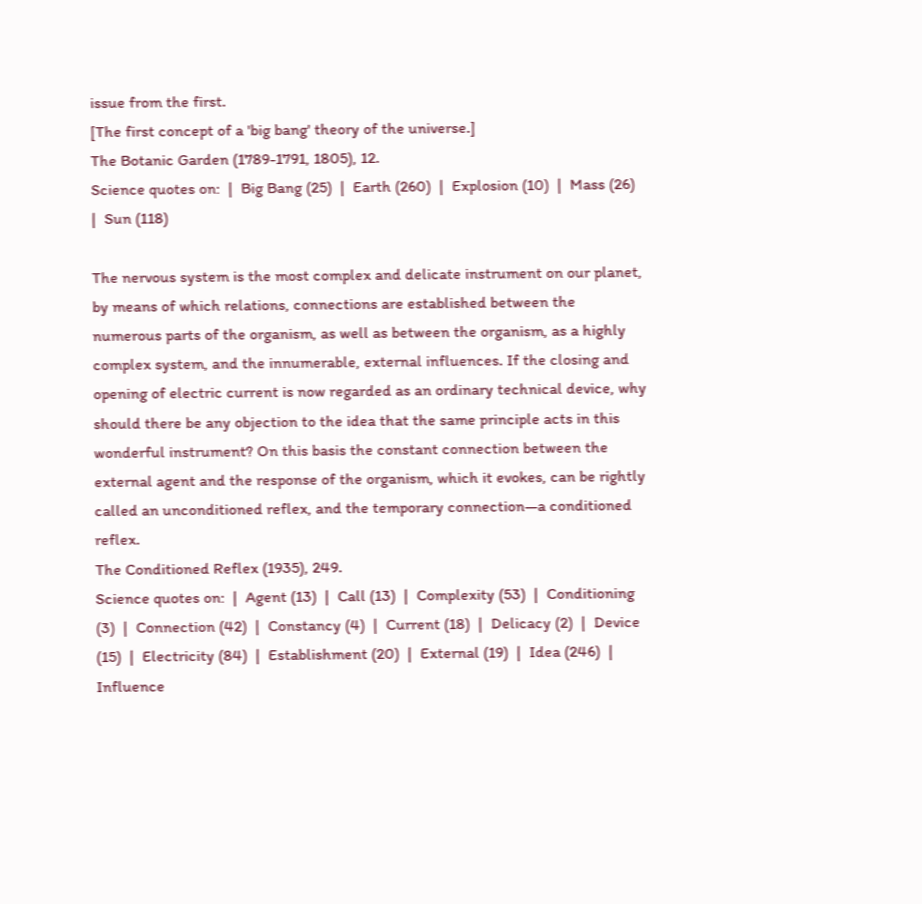issue from the first.
[The first concept of a 'big bang' theory of the universe.]
The Botanic Garden (1789-1791, 1805), 12.
Science quotes on:  |  Big Bang (25)  |  Earth (260)  |  Explosion (10)  |  Mass (26)  |  Sun (118)

The nervous system is the most complex and delicate instrument on our planet, by means of which relations, connections are established between the numerous parts of the organism, as well as between the organism, as a highly complex system, and the innumerable, external influences. If the closing and opening of electric current is now regarded as an ordinary technical device, why should there be any objection to the idea that the same principle acts in this wonderful instrument? On this basis the constant connection between the external agent and the response of the organism, which it evokes, can be rightly called an unconditioned reflex, and the temporary connection—a conditioned reflex.
The Conditioned Reflex (1935), 249.
Science quotes on:  |  Agent (13)  |  Call (13)  |  Complexity (53)  |  Conditioning (3)  |  Connection (42)  |  Constancy (4)  |  Current (18)  |  Delicacy (2)  |  Device (15)  |  Electricity (84)  |  Establishment (20)  |  External (19)  |  Idea (246)  |  Influence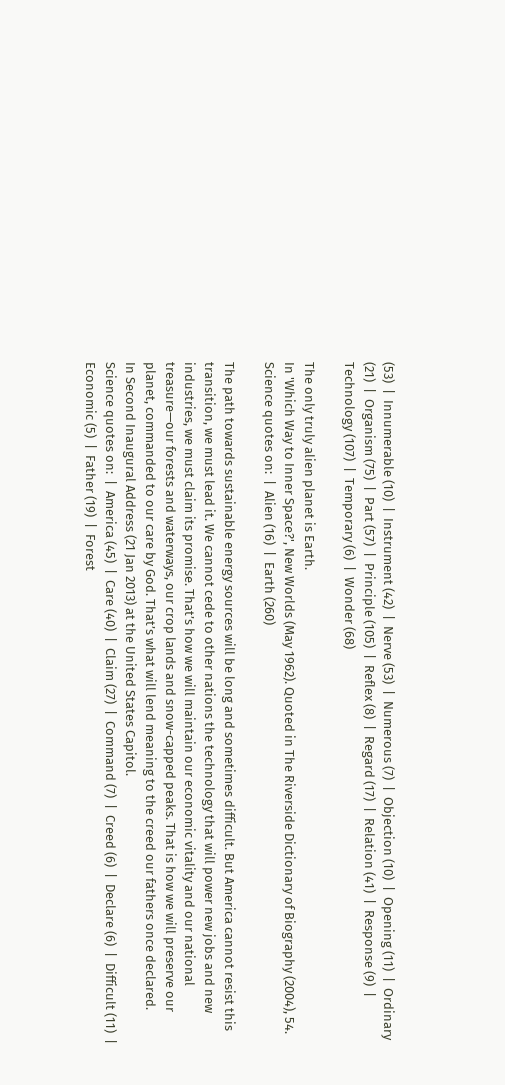(53)  |  Innumerable (10)  |  Instrument (42)  |  Nerve (53)  |  Numerous (7)  |  Objection (10)  |  Opening (11)  |  Ordinary (21)  |  Organism (75)  |  Part (57)  |  Principle (105)  |  Reflex (8)  |  Regard (17)  |  Relation (41)  |  Response (9)  |  Technology (107)  |  Temporary (6)  |  Wonder (68)

The only truly alien planet is Earth.
In 'Which Way to Inner Space?', New Worlds (May 1962). Quoted in The Riverside Dictionary of Biography (2004), 54.
Science quotes on:  |  Alien (16)  |  Earth (260)

The path towards sustainable energy sources will be long and sometimes difficult. But America cannot resist this transition, we must lead it. We cannot cede to other nations the technology that will power new jobs and new industries, we must claim its promise. That’s how we will maintain our economic vitality and our national treasure—our forests and waterways, our crop lands and snow-capped peaks. That is how we will preserve our planet, commanded to our care by God. That’s what will lend meaning to the creed our fathers once declared.
In Second Inaugural Address (21 Jan 2013) at the United States Capitol.
Science quotes on:  |  America (45)  |  Care (40)  |  Claim (27)  |  Command (7)  |  Creed (6)  |  Declare (6)  |  Difficult (11)  |  Economic (5)  |  Father (19)  |  Forest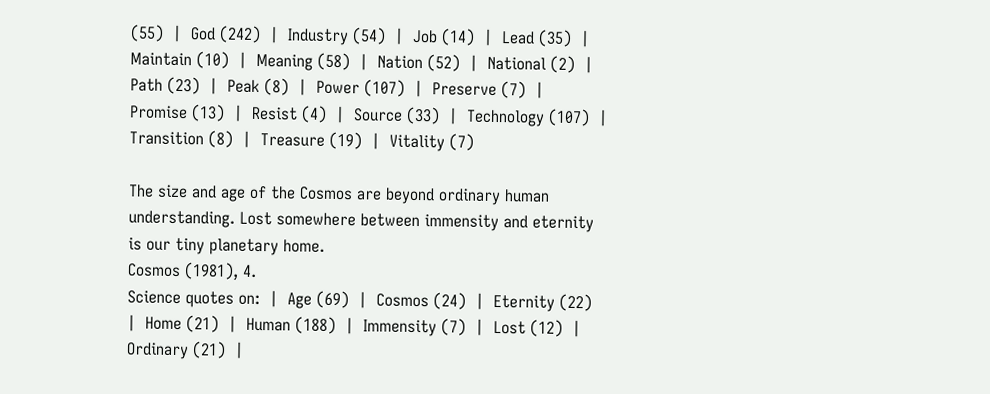(55)  |  God (242)  |  Industry (54)  |  Job (14)  |  Lead (35)  |  Maintain (10)  |  Meaning (58)  |  Nation (52)  |  National (2)  |  Path (23)  |  Peak (8)  |  Power (107)  |  Preserve (7)  |  Promise (13)  |  Resist (4)  |  Source (33)  |  Technology (107)  |  Transition (8)  |  Treasure (19)  |  Vitality (7)

The size and age of the Cosmos are beyond ordinary human understanding. Lost somewhere between immensity and eternity is our tiny planetary home.
Cosmos (1981), 4.
Science quotes on:  |  Age (69)  |  Cosmos (24)  |  Eternity (22)  |  Home (21)  |  Human (188)  |  Immensity (7)  |  Lost (12)  |  Ordinary (21)  |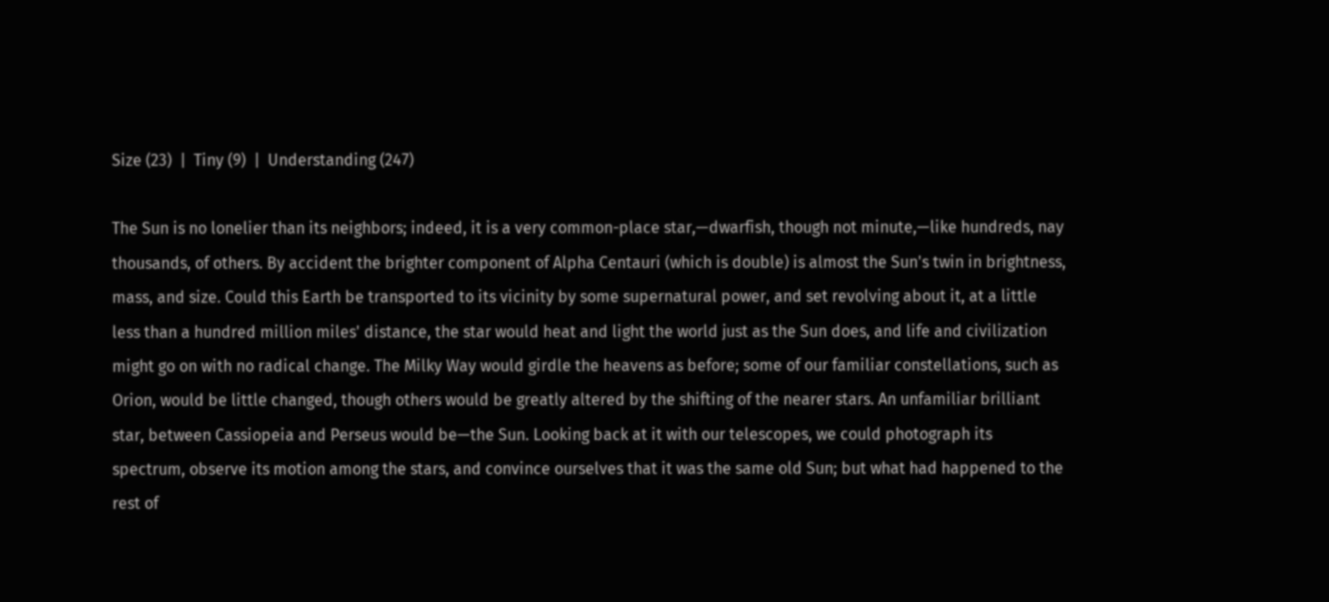Size (23)  |  Tiny (9)  |  Understanding (247)

The Sun is no lonelier than its neighbors; indeed, it is a very common-place star,—dwarfish, though not minute,—like hundreds, nay thousands, of others. By accident the brighter component of Alpha Centauri (which is double) is almost the Sun's twin in brightness, mass, and size. Could this Earth be transported to its vicinity by some supernatural power, and set revolving about it, at a little less than a hundred million miles' distance, the star would heat and light the world just as the Sun does, and life and civilization might go on with no radical change. The Milky Way would girdle the heavens as before; some of our familiar constellations, such as Orion, would be little changed, though others would be greatly altered by the shifting of the nearer stars. An unfamiliar brilliant star, between Cassiopeia and Perseus would be—the Sun. Looking back at it with our telescopes, we could photograph its spectrum, observe its motion among the stars, and convince ourselves that it was the same old Sun; but what had happened to the rest of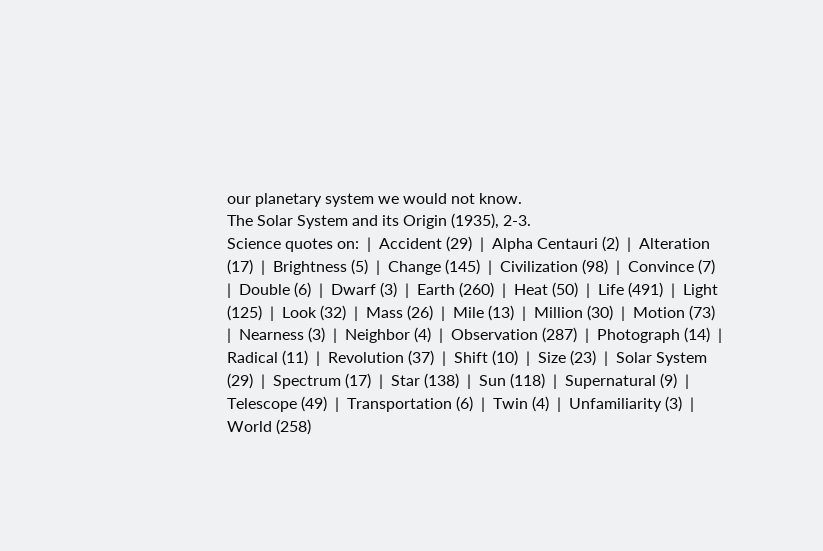our planetary system we would not know.
The Solar System and its Origin (1935), 2-3.
Science quotes on:  |  Accident (29)  |  Alpha Centauri (2)  |  Alteration (17)  |  Brightness (5)  |  Change (145)  |  Civilization (98)  |  Convince (7)  |  Double (6)  |  Dwarf (3)  |  Earth (260)  |  Heat (50)  |  Life (491)  |  Light (125)  |  Look (32)  |  Mass (26)  |  Mile (13)  |  Million (30)  |  Motion (73)  |  Nearness (3)  |  Neighbor (4)  |  Observation (287)  |  Photograph (14)  |  Radical (11)  |  Revolution (37)  |  Shift (10)  |  Size (23)  |  Solar System (29)  |  Spectrum (17)  |  Star (138)  |  Sun (118)  |  Supernatural (9)  |  Telescope (49)  |  Transportation (6)  |  Twin (4)  |  Unfamiliarity (3)  |  World (258)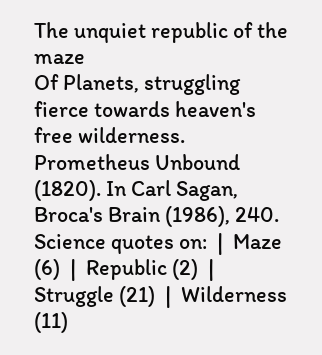The unquiet republic of the maze
Of Planets, struggling fierce towards heaven's free wilderness.
Prometheus Unbound (1820). In Carl Sagan, Broca's Brain (1986), 240.
Science quotes on:  |  Maze (6)  |  Republic (2)  |  Struggle (21)  |  Wilderness (11)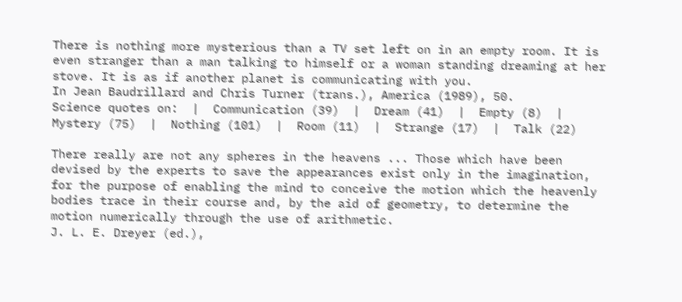There is nothing more mysterious than a TV set left on in an empty room. It is even stranger than a man talking to himself or a woman standing dreaming at her stove. It is as if another planet is communicating with you.
In Jean Baudrillard and Chris Turner (trans.), America (1989), 50.
Science quotes on:  |  Communication (39)  |  Dream (41)  |  Empty (8)  |  Mystery (75)  |  Nothing (101)  |  Room (11)  |  Strange (17)  |  Talk (22)

There really are not any spheres in the heavens ... Those which have been devised by the experts to save the appearances exist only in the imagination, for the purpose of enabling the mind to conceive the motion which the heavenly bodies trace in their course and, by the aid of geometry, to determine the motion numerically through the use of arithmetic.
J. L. E. Dreyer (ed.),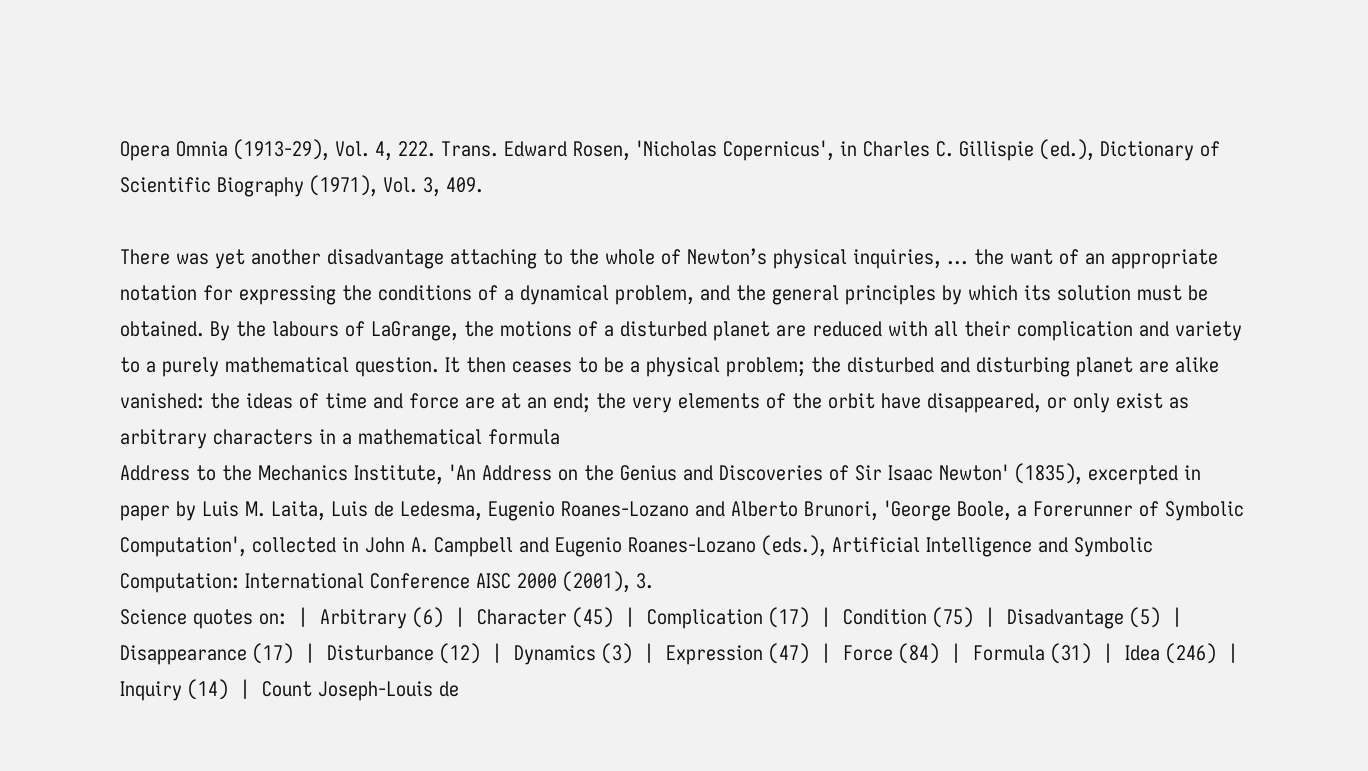Opera Omnia (1913-29), Vol. 4, 222. Trans. Edward Rosen, 'Nicholas Copernicus', in Charles C. Gillispie (ed.), Dictionary of Scientific Biography (1971), Vol. 3, 409.

There was yet another disadvantage attaching to the whole of Newton’s physical inquiries, ... the want of an appropriate notation for expressing the conditions of a dynamical problem, and the general principles by which its solution must be obtained. By the labours of LaGrange, the motions of a disturbed planet are reduced with all their complication and variety to a purely mathematical question. It then ceases to be a physical problem; the disturbed and disturbing planet are alike vanished: the ideas of time and force are at an end; the very elements of the orbit have disappeared, or only exist as arbitrary characters in a mathematical formula
Address to the Mechanics Institute, 'An Address on the Genius and Discoveries of Sir Isaac Newton' (1835), excerpted in paper by Luis M. Laita, Luis de Ledesma, Eugenio Roanes-Lozano and Alberto Brunori, 'George Boole, a Forerunner of Symbolic Computation', collected in John A. Campbell and Eugenio Roanes-Lozano (eds.), Artificial Intelligence and Symbolic Computation: International Conference AISC 2000 (2001), 3.
Science quotes on:  |  Arbitrary (6)  |  Character (45)  |  Complication (17)  |  Condition (75)  |  Disadvantage (5)  |  Disappearance (17)  |  Disturbance (12)  |  Dynamics (3)  |  Expression (47)  |  Force (84)  |  Formula (31)  |  Idea (246)  |  Inquiry (14)  |  Count Joseph-Louis de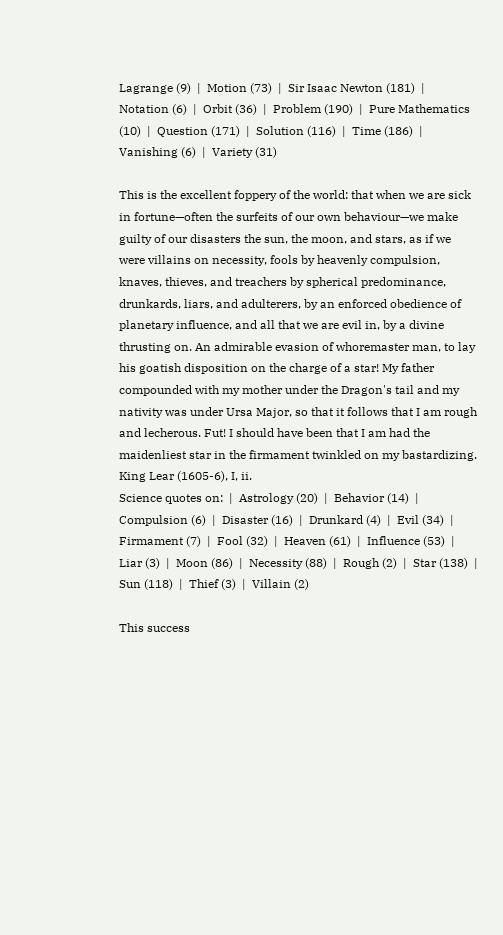Lagrange (9)  |  Motion (73)  |  Sir Isaac Newton (181)  |  Notation (6)  |  Orbit (36)  |  Problem (190)  |  Pure Mathematics (10)  |  Question (171)  |  Solution (116)  |  Time (186)  |  Vanishing (6)  |  Variety (31)

This is the excellent foppery of the world: that when we are sick in fortune—often the surfeits of our own behaviour—we make guilty of our disasters the sun, the moon, and stars, as if we were villains on necessity, fools by heavenly compulsion, knaves, thieves, and treachers by spherical predominance, drunkards, liars, and adulterers, by an enforced obedience of planetary influence, and all that we are evil in, by a divine thrusting on. An admirable evasion of whoremaster man, to lay his goatish disposition on the charge of a star! My father compounded with my mother under the Dragon's tail and my nativity was under Ursa Major, so that it follows that I am rough and lecherous. Fut! I should have been that I am had the maidenliest star in the firmament twinkled on my bastardizing.
King Lear (1605-6), I, ii.
Science quotes on:  |  Astrology (20)  |  Behavior (14)  |  Compulsion (6)  |  Disaster (16)  |  Drunkard (4)  |  Evil (34)  |  Firmament (7)  |  Fool (32)  |  Heaven (61)  |  Influence (53)  |  Liar (3)  |  Moon (86)  |  Necessity (88)  |  Rough (2)  |  Star (138)  |  Sun (118)  |  Thief (3)  |  Villain (2)

This success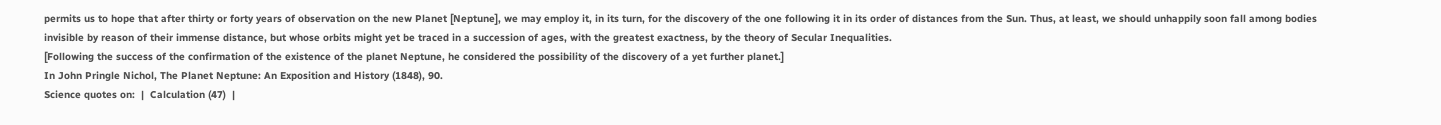permits us to hope that after thirty or forty years of observation on the new Planet [Neptune], we may employ it, in its turn, for the discovery of the one following it in its order of distances from the Sun. Thus, at least, we should unhappily soon fall among bodies invisible by reason of their immense distance, but whose orbits might yet be traced in a succession of ages, with the greatest exactness, by the theory of Secular Inequalities.
[Following the success of the confirmation of the existence of the planet Neptune, he considered the possibility of the discovery of a yet further planet.]
In John Pringle Nichol, The Planet Neptune: An Exposition and History (1848), 90.
Science quotes on:  |  Calculation (47)  |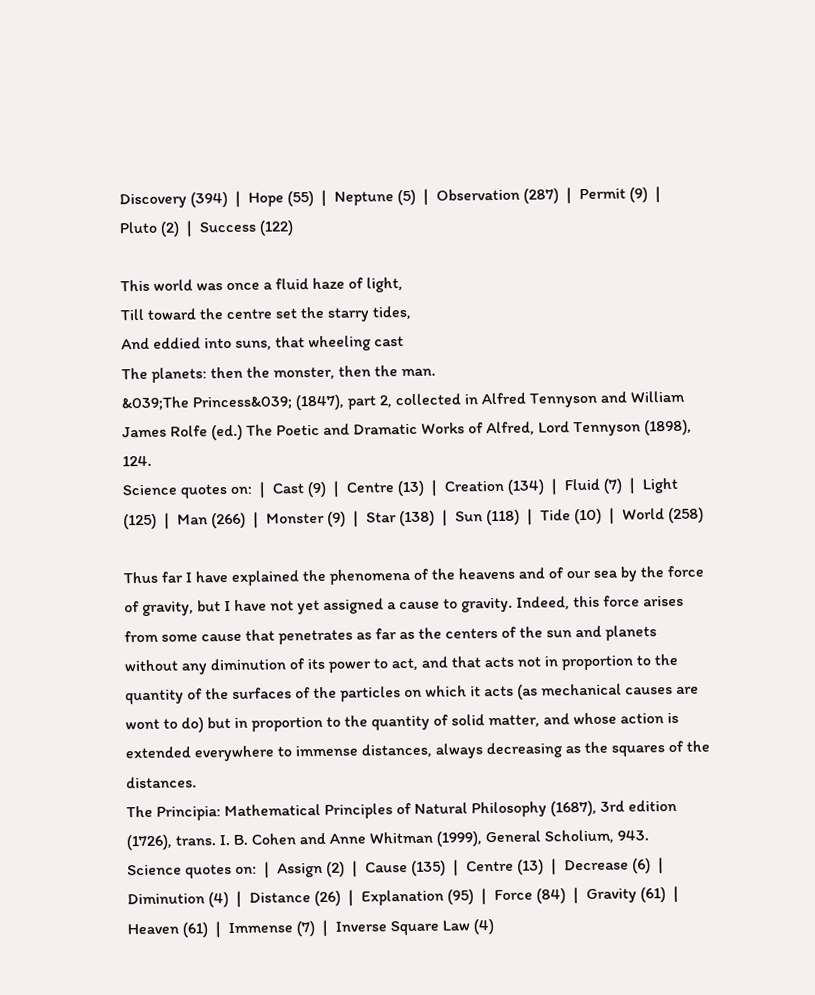Discovery (394)  |  Hope (55)  |  Neptune (5)  |  Observation (287)  |  Permit (9)  |  Pluto (2)  |  Success (122)

This world was once a fluid haze of light,
Till toward the centre set the starry tides,
And eddied into suns, that wheeling cast
The planets: then the monster, then the man.
&039;The Princess&039; (1847), part 2, collected in Alfred Tennyson and William James Rolfe (ed.) The Poetic and Dramatic Works of Alfred, Lord Tennyson (1898), 124.
Science quotes on:  |  Cast (9)  |  Centre (13)  |  Creation (134)  |  Fluid (7)  |  Light (125)  |  Man (266)  |  Monster (9)  |  Star (138)  |  Sun (118)  |  Tide (10)  |  World (258)

Thus far I have explained the phenomena of the heavens and of our sea by the force of gravity, but I have not yet assigned a cause to gravity. Indeed, this force arises from some cause that penetrates as far as the centers of the sun and planets without any diminution of its power to act, and that acts not in proportion to the quantity of the surfaces of the particles on which it acts (as mechanical causes are wont to do) but in proportion to the quantity of solid matter, and whose action is extended everywhere to immense distances, always decreasing as the squares of the distances.
The Principia: Mathematical Principles of Natural Philosophy (1687), 3rd edition (1726), trans. I. B. Cohen and Anne Whitman (1999), General Scholium, 943.
Science quotes on:  |  Assign (2)  |  Cause (135)  |  Centre (13)  |  Decrease (6)  |  Diminution (4)  |  Distance (26)  |  Explanation (95)  |  Force (84)  |  Gravity (61)  |  Heaven (61)  |  Immense (7)  |  Inverse Square Law (4)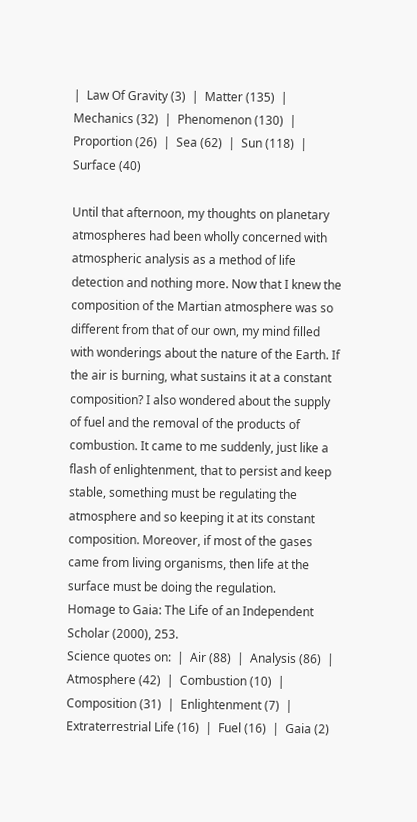|  Law Of Gravity (3)  |  Matter (135)  |  Mechanics (32)  |  Phenomenon (130)  |  Proportion (26)  |  Sea (62)  |  Sun (118)  |  Surface (40)

Until that afternoon, my thoughts on planetary atmospheres had been wholly concerned with atmospheric analysis as a method of life detection and nothing more. Now that I knew the composition of the Martian atmosphere was so different from that of our own, my mind filled with wonderings about the nature of the Earth. If the air is burning, what sustains it at a constant composition? I also wondered about the supply of fuel and the removal of the products of combustion. It came to me suddenly, just like a flash of enlightenment, that to persist and keep stable, something must be regulating the atmosphere and so keeping it at its constant composition. Moreover, if most of the gases came from living organisms, then life at the surface must be doing the regulation.
Homage to Gaia: The Life of an Independent Scholar (2000), 253.
Science quotes on:  |  Air (88)  |  Analysis (86)  |  Atmosphere (42)  |  Combustion (10)  |  Composition (31)  |  Enlightenment (7)  |  Extraterrestrial Life (16)  |  Fuel (16)  |  Gaia (2)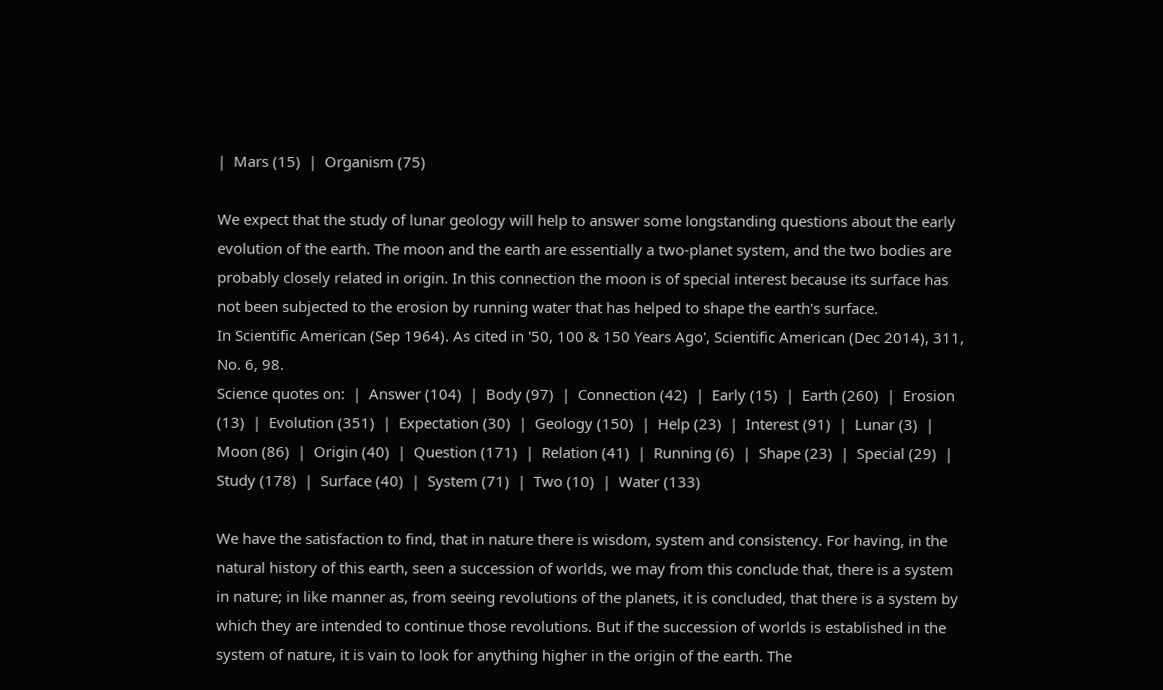|  Mars (15)  |  Organism (75)

We expect that the study of lunar geology will help to answer some longstanding questions about the early evolution of the earth. The moon and the earth are essentially a two-planet system, and the two bodies are probably closely related in origin. In this connection the moon is of special interest because its surface has not been subjected to the erosion by running water that has helped to shape the earth's surface.
In Scientific American (Sep 1964). As cited in '50, 100 & 150 Years Ago', Scientific American (Dec 2014), 311, No. 6, 98.
Science quotes on:  |  Answer (104)  |  Body (97)  |  Connection (42)  |  Early (15)  |  Earth (260)  |  Erosion (13)  |  Evolution (351)  |  Expectation (30)  |  Geology (150)  |  Help (23)  |  Interest (91)  |  Lunar (3)  |  Moon (86)  |  Origin (40)  |  Question (171)  |  Relation (41)  |  Running (6)  |  Shape (23)  |  Special (29)  |  Study (178)  |  Surface (40)  |  System (71)  |  Two (10)  |  Water (133)

We have the satisfaction to find, that in nature there is wisdom, system and consistency. For having, in the natural history of this earth, seen a succession of worlds, we may from this conclude that, there is a system in nature; in like manner as, from seeing revolutions of the planets, it is concluded, that there is a system by which they are intended to continue those revolutions. But if the succession of worlds is established in the system of nature, it is vain to look for anything higher in the origin of the earth. The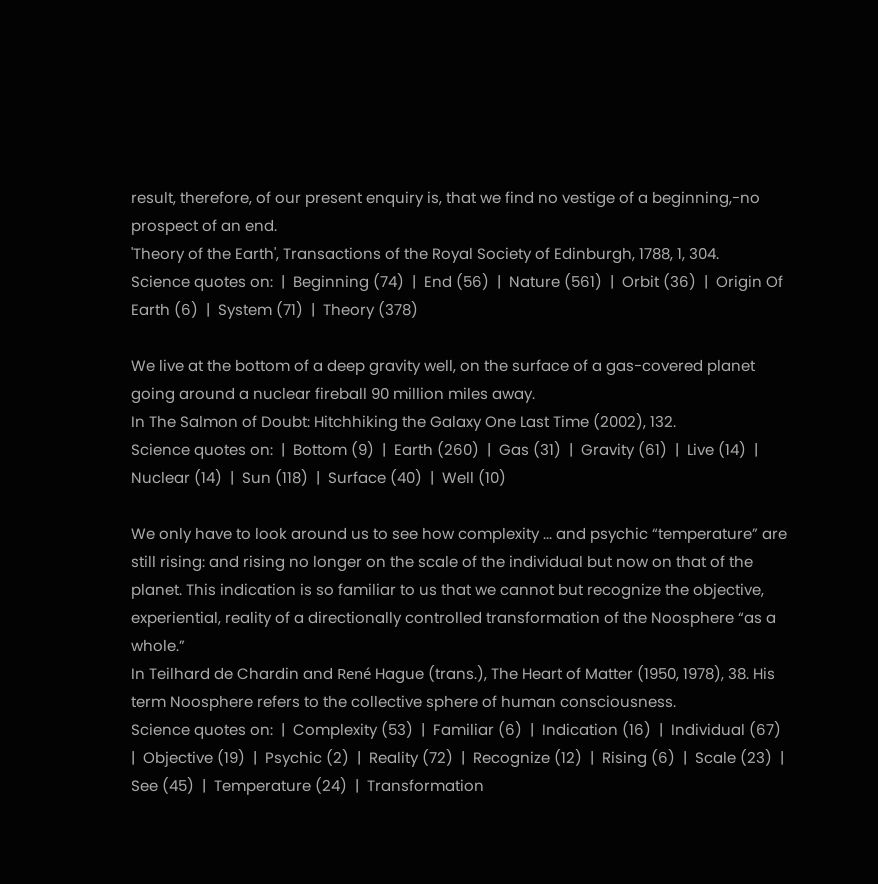result, therefore, of our present enquiry is, that we find no vestige of a beginning,-no prospect of an end.
'Theory of the Earth', Transactions of the Royal Society of Edinburgh, 1788, 1, 304.
Science quotes on:  |  Beginning (74)  |  End (56)  |  Nature (561)  |  Orbit (36)  |  Origin Of Earth (6)  |  System (71)  |  Theory (378)

We live at the bottom of a deep gravity well, on the surface of a gas-covered planet going around a nuclear fireball 90 million miles away.
In The Salmon of Doubt: Hitchhiking the Galaxy One Last Time (2002), 132.
Science quotes on:  |  Bottom (9)  |  Earth (260)  |  Gas (31)  |  Gravity (61)  |  Live (14)  |  Nuclear (14)  |  Sun (118)  |  Surface (40)  |  Well (10)

We only have to look around us to see how complexity ... and psychic “temperature” are still rising: and rising no longer on the scale of the individual but now on that of the planet. This indication is so familiar to us that we cannot but recognize the objective, experiential, reality of a directionally controlled transformation of the Noosphere “as a whole.”
In Teilhard de Chardin and René Hague (trans.), The Heart of Matter (1950, 1978), 38. His term Noosphere refers to the collective sphere of human consciousness.
Science quotes on:  |  Complexity (53)  |  Familiar (6)  |  Indication (16)  |  Individual (67)  |  Objective (19)  |  Psychic (2)  |  Reality (72)  |  Recognize (12)  |  Rising (6)  |  Scale (23)  |  See (45)  |  Temperature (24)  |  Transformation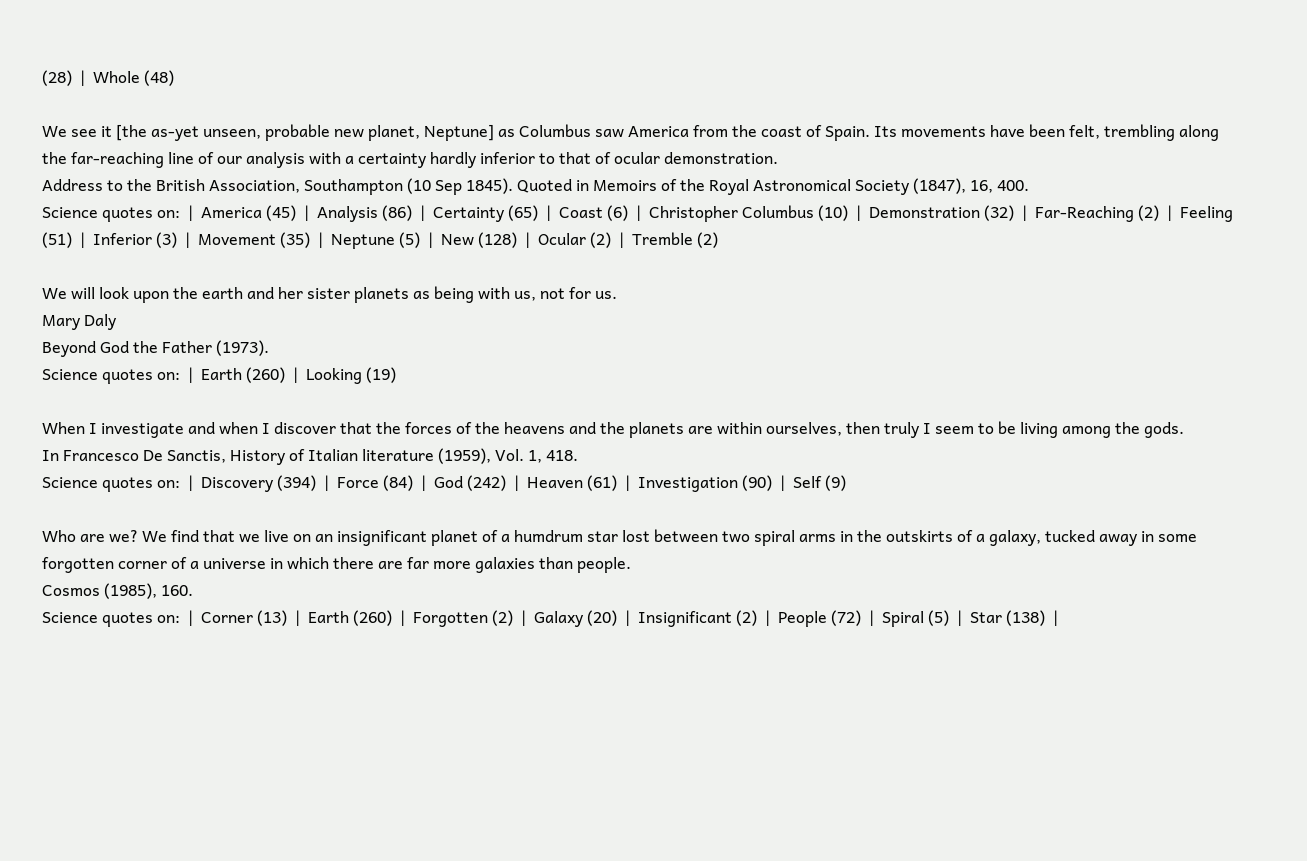(28)  |  Whole (48)

We see it [the as-yet unseen, probable new planet, Neptune] as Columbus saw America from the coast of Spain. Its movements have been felt, trembling along the far-reaching line of our analysis with a certainty hardly inferior to that of ocular demonstration.
Address to the British Association, Southampton (10 Sep 1845). Quoted in Memoirs of the Royal Astronomical Society (1847), 16, 400.
Science quotes on:  |  America (45)  |  Analysis (86)  |  Certainty (65)  |  Coast (6)  |  Christopher Columbus (10)  |  Demonstration (32)  |  Far-Reaching (2)  |  Feeling (51)  |  Inferior (3)  |  Movement (35)  |  Neptune (5)  |  New (128)  |  Ocular (2)  |  Tremble (2)

We will look upon the earth and her sister planets as being with us, not for us.
Mary Daly
Beyond God the Father (1973).
Science quotes on:  |  Earth (260)  |  Looking (19)

When I investigate and when I discover that the forces of the heavens and the planets are within ourselves, then truly I seem to be living among the gods.
In Francesco De Sanctis, History of Italian literature (1959), Vol. 1, 418.
Science quotes on:  |  Discovery (394)  |  Force (84)  |  God (242)  |  Heaven (61)  |  Investigation (90)  |  Self (9)

Who are we? We find that we live on an insignificant planet of a humdrum star lost between two spiral arms in the outskirts of a galaxy, tucked away in some forgotten corner of a universe in which there are far more galaxies than people.
Cosmos (1985), 160.
Science quotes on:  |  Corner (13)  |  Earth (260)  |  Forgotten (2)  |  Galaxy (20)  |  Insignificant (2)  |  People (72)  |  Spiral (5)  |  Star (138)  |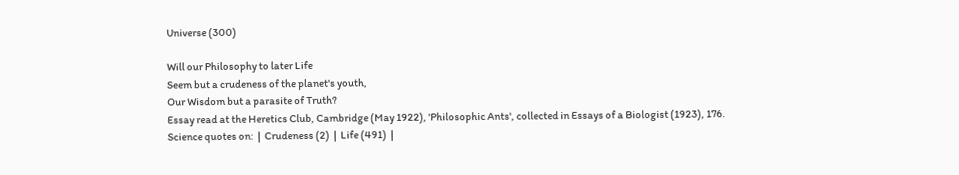Universe (300)

Will our Philosophy to later Life
Seem but a crudeness of the planet's youth,
Our Wisdom but a parasite of Truth?
Essay read at the Heretics Club, Cambridge (May 1922), 'Philosophic Ants', collected in Essays of a Biologist (1923), 176.
Science quotes on:  |  Crudeness (2)  |  Life (491)  |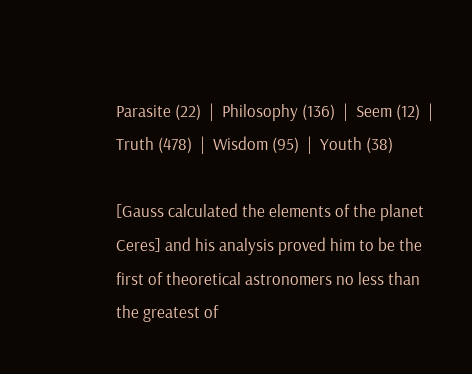Parasite (22)  |  Philosophy (136)  |  Seem (12)  |  Truth (478)  |  Wisdom (95)  |  Youth (38)

[Gauss calculated the elements of the planet Ceres] and his analysis proved him to be the first of theoretical astronomers no less than the greatest of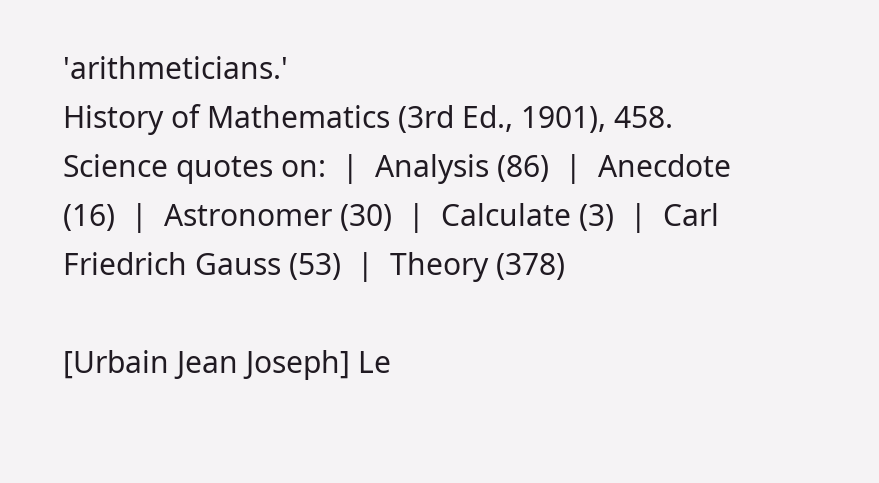'arithmeticians.'
History of Mathematics (3rd Ed., 1901), 458.
Science quotes on:  |  Analysis (86)  |  Anecdote (16)  |  Astronomer (30)  |  Calculate (3)  |  Carl Friedrich Gauss (53)  |  Theory (378)

[Urbain Jean Joseph] Le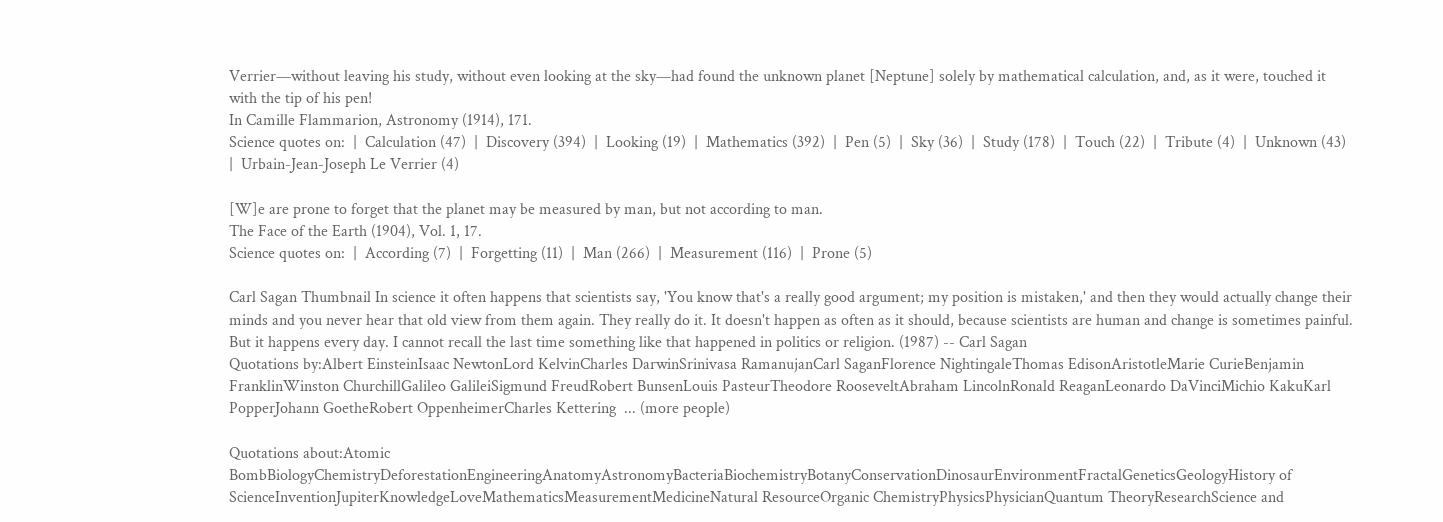Verrier—without leaving his study, without even looking at the sky—had found the unknown planet [Neptune] solely by mathematical calculation, and, as it were, touched it with the tip of his pen!
In Camille Flammarion, Astronomy (1914), 171.
Science quotes on:  |  Calculation (47)  |  Discovery (394)  |  Looking (19)  |  Mathematics (392)  |  Pen (5)  |  Sky (36)  |  Study (178)  |  Touch (22)  |  Tribute (4)  |  Unknown (43)  |  Urbain-Jean-Joseph Le Verrier (4)

[W]e are prone to forget that the planet may be measured by man, but not according to man.
The Face of the Earth (1904), Vol. 1, 17.
Science quotes on:  |  According (7)  |  Forgetting (11)  |  Man (266)  |  Measurement (116)  |  Prone (5)

Carl Sagan Thumbnail In science it often happens that scientists say, 'You know that's a really good argument; my position is mistaken,' and then they would actually change their minds and you never hear that old view from them again. They really do it. It doesn't happen as often as it should, because scientists are human and change is sometimes painful. But it happens every day. I cannot recall the last time something like that happened in politics or religion. (1987) -- Carl Sagan
Quotations by:Albert EinsteinIsaac NewtonLord KelvinCharles DarwinSrinivasa RamanujanCarl SaganFlorence NightingaleThomas EdisonAristotleMarie CurieBenjamin FranklinWinston ChurchillGalileo GalileiSigmund FreudRobert BunsenLouis PasteurTheodore RooseveltAbraham LincolnRonald ReaganLeonardo DaVinciMichio KakuKarl PopperJohann GoetheRobert OppenheimerCharles Kettering  ... (more people)

Quotations about:Atomic  BombBiologyChemistryDeforestationEngineeringAnatomyAstronomyBacteriaBiochemistryBotanyConservationDinosaurEnvironmentFractalGeneticsGeologyHistory of ScienceInventionJupiterKnowledgeLoveMathematicsMeasurementMedicineNatural ResourceOrganic ChemistryPhysicsPhysicianQuantum TheoryResearchScience and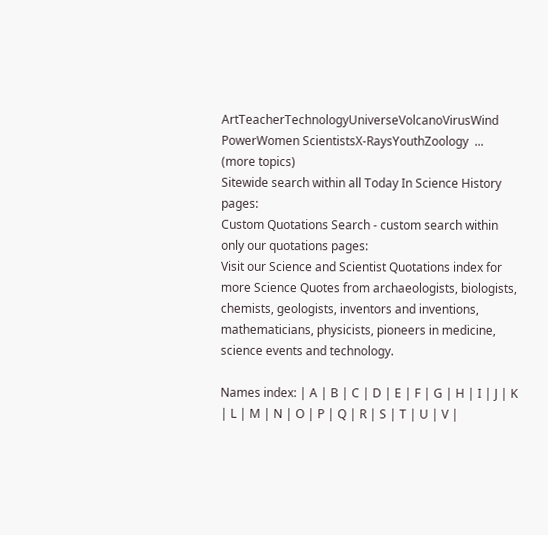ArtTeacherTechnologyUniverseVolcanoVirusWind PowerWomen ScientistsX-RaysYouthZoology  ... (more topics)
Sitewide search within all Today In Science History pages:
Custom Quotations Search - custom search within only our quotations pages:
Visit our Science and Scientist Quotations index for more Science Quotes from archaeologists, biologists, chemists, geologists, inventors and inventions, mathematicians, physicists, pioneers in medicine, science events and technology.

Names index: | A | B | C | D | E | F | G | H | I | J | K | L | M | N | O | P | Q | R | S | T | U | V |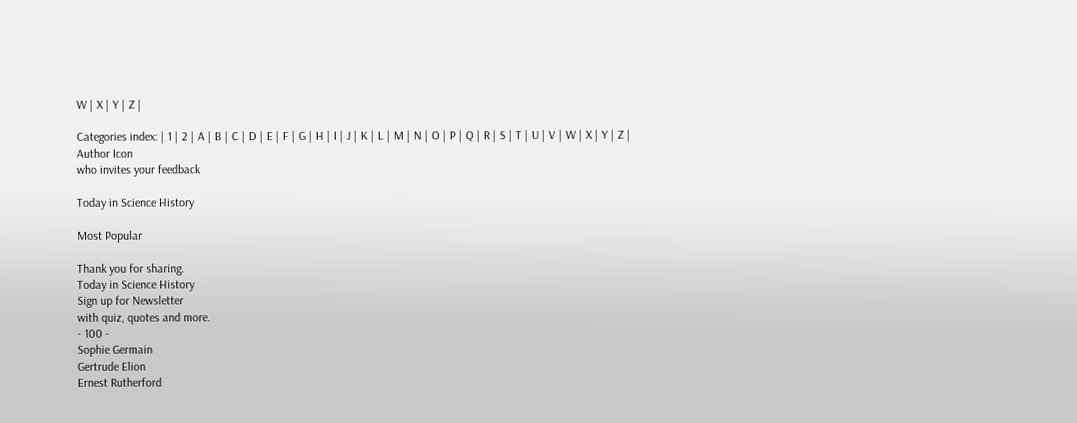W | X | Y | Z |

Categories index: | 1 | 2 | A | B | C | D | E | F | G | H | I | J | K | L | M | N | O | P | Q | R | S | T | U | V | W | X | Y | Z |
Author Icon
who invites your feedback

Today in Science History

Most Popular

Thank you for sharing.
Today in Science History
Sign up for Newsletter
with quiz, quotes and more.
- 100 -
Sophie Germain
Gertrude Elion
Ernest Rutherford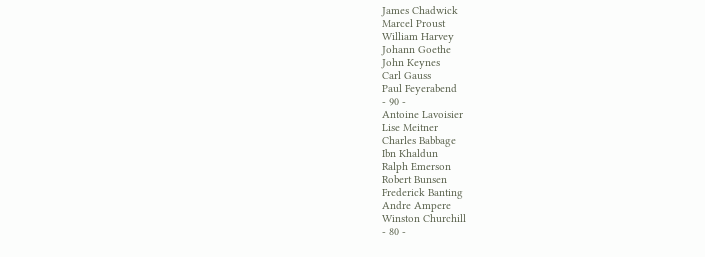James Chadwick
Marcel Proust
William Harvey
Johann Goethe
John Keynes
Carl Gauss
Paul Feyerabend
- 90 -
Antoine Lavoisier
Lise Meitner
Charles Babbage
Ibn Khaldun
Ralph Emerson
Robert Bunsen
Frederick Banting
Andre Ampere
Winston Churchill
- 80 -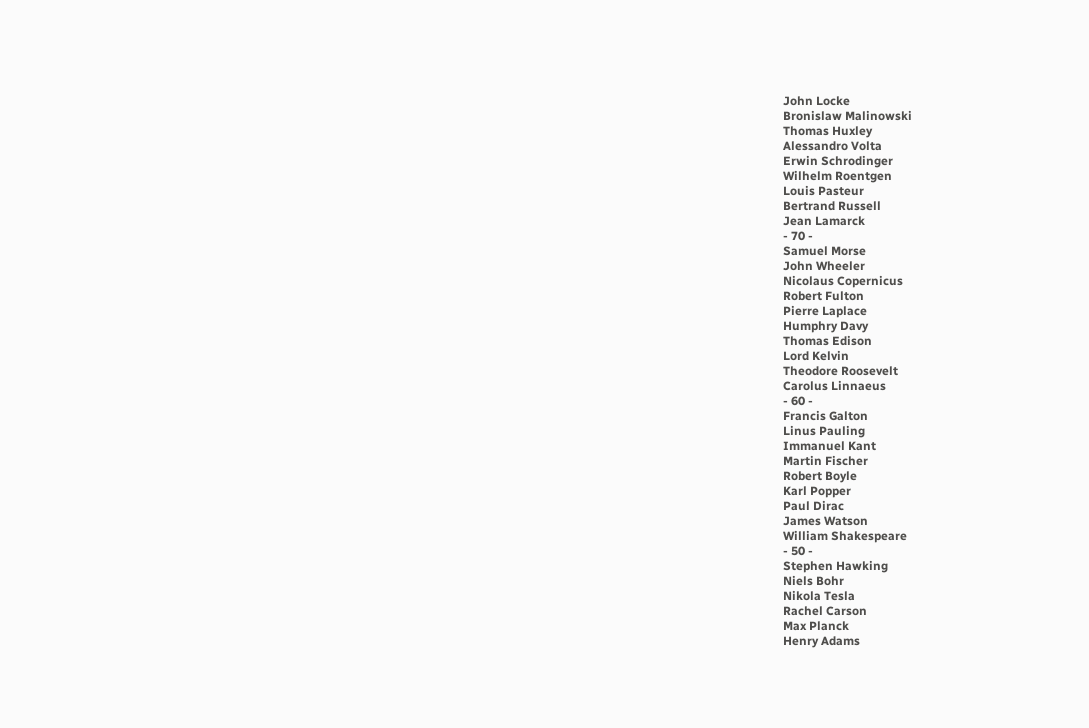John Locke
Bronislaw Malinowski
Thomas Huxley
Alessandro Volta
Erwin Schrodinger
Wilhelm Roentgen
Louis Pasteur
Bertrand Russell
Jean Lamarck
- 70 -
Samuel Morse
John Wheeler
Nicolaus Copernicus
Robert Fulton
Pierre Laplace
Humphry Davy
Thomas Edison
Lord Kelvin
Theodore Roosevelt
Carolus Linnaeus
- 60 -
Francis Galton
Linus Pauling
Immanuel Kant
Martin Fischer
Robert Boyle
Karl Popper
Paul Dirac
James Watson
William Shakespeare
- 50 -
Stephen Hawking
Niels Bohr
Nikola Tesla
Rachel Carson
Max Planck
Henry Adams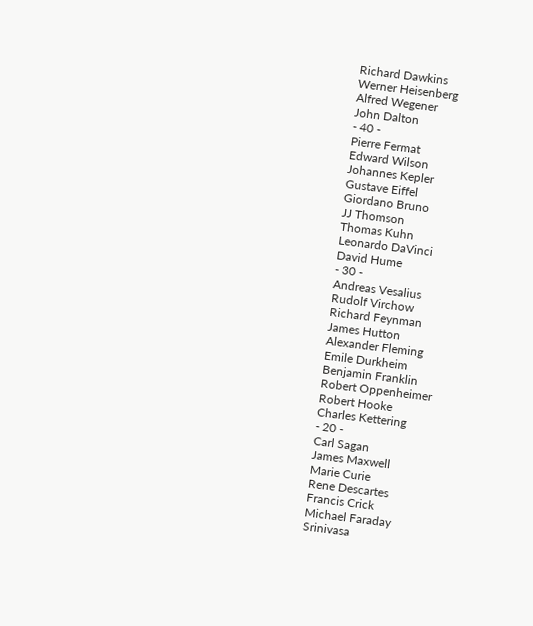Richard Dawkins
Werner Heisenberg
Alfred Wegener
John Dalton
- 40 -
Pierre Fermat
Edward Wilson
Johannes Kepler
Gustave Eiffel
Giordano Bruno
JJ Thomson
Thomas Kuhn
Leonardo DaVinci
David Hume
- 30 -
Andreas Vesalius
Rudolf Virchow
Richard Feynman
James Hutton
Alexander Fleming
Emile Durkheim
Benjamin Franklin
Robert Oppenheimer
Robert Hooke
Charles Kettering
- 20 -
Carl Sagan
James Maxwell
Marie Curie
Rene Descartes
Francis Crick
Michael Faraday
Srinivasa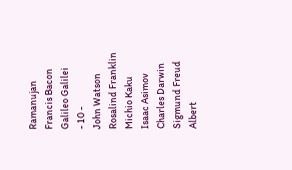Ramanujan
Francis Bacon
Galileo Galilei
- 10 -
John Watson
Rosalind Franklin
Michio Kaku
Isaac Asimov
Charles Darwin
Sigmund Freud
Albert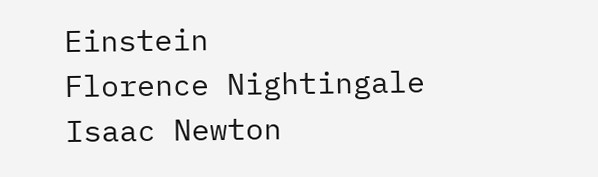Einstein
Florence Nightingale
Isaac Newton